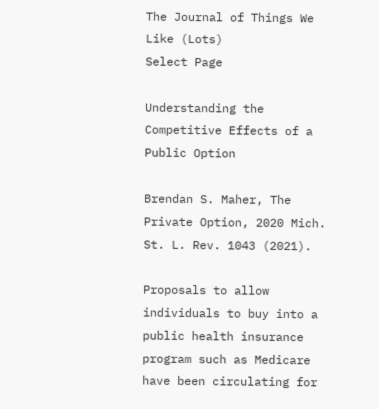The Journal of Things We Like (Lots)
Select Page

Understanding the Competitive Effects of a Public Option

Brendan S. Maher, The Private Option, 2020 Mich. St. L. Rev. 1043 (2021).

Proposals to allow individuals to buy into a public health insurance program such as Medicare have been circulating for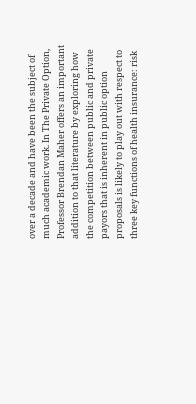over a decade and have been the subject of much academic work. In The Private Option, Professor Brendan Maher offers an important addition to that literature by exploring how the competition between public and private payors that is inherent in public option proposals is likely to play out with respect to three key functions of health insurance: risk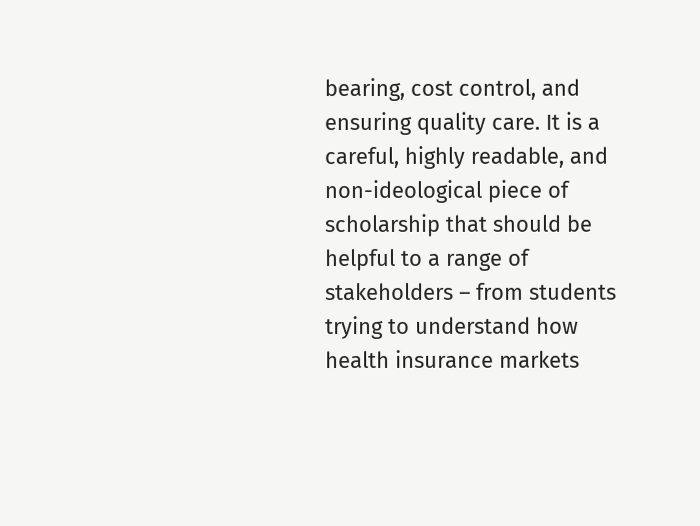bearing, cost control, and ensuring quality care. It is a careful, highly readable, and non-ideological piece of scholarship that should be helpful to a range of stakeholders – from students trying to understand how health insurance markets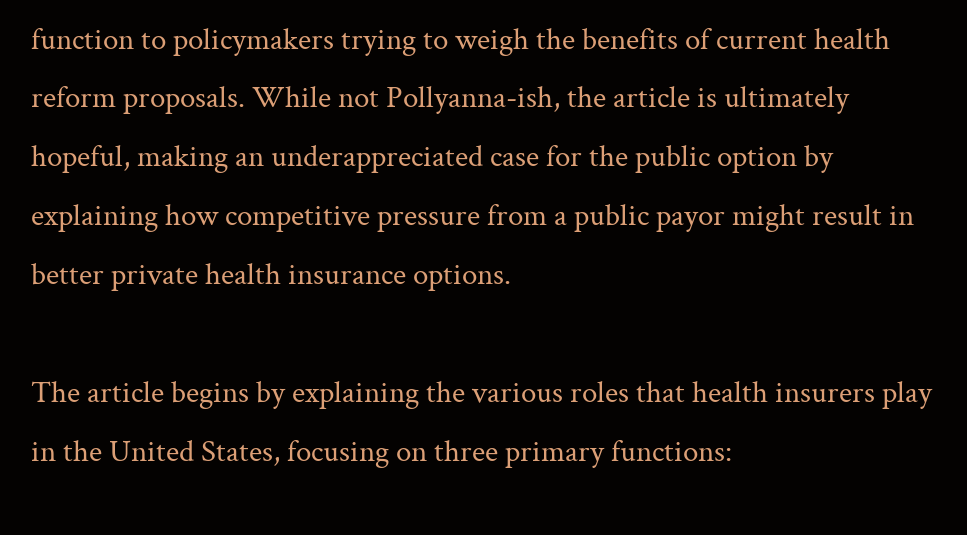function to policymakers trying to weigh the benefits of current health reform proposals. While not Pollyanna-ish, the article is ultimately hopeful, making an underappreciated case for the public option by explaining how competitive pressure from a public payor might result in better private health insurance options.

The article begins by explaining the various roles that health insurers play in the United States, focusing on three primary functions: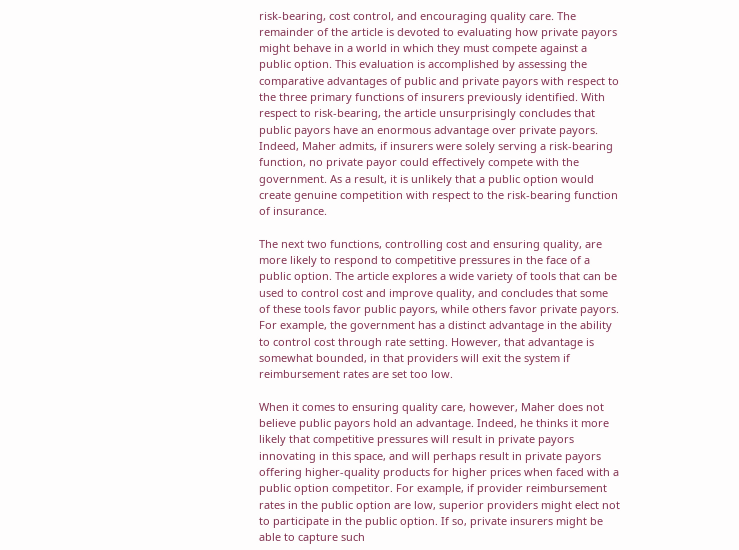risk-bearing, cost control, and encouraging quality care. The remainder of the article is devoted to evaluating how private payors might behave in a world in which they must compete against a public option. This evaluation is accomplished by assessing the comparative advantages of public and private payors with respect to the three primary functions of insurers previously identified. With respect to risk-bearing, the article unsurprisingly concludes that public payors have an enormous advantage over private payors. Indeed, Maher admits, if insurers were solely serving a risk-bearing function, no private payor could effectively compete with the government. As a result, it is unlikely that a public option would create genuine competition with respect to the risk-bearing function of insurance.

The next two functions, controlling cost and ensuring quality, are more likely to respond to competitive pressures in the face of a public option. The article explores a wide variety of tools that can be used to control cost and improve quality, and concludes that some of these tools favor public payors, while others favor private payors. For example, the government has a distinct advantage in the ability to control cost through rate setting. However, that advantage is somewhat bounded, in that providers will exit the system if reimbursement rates are set too low.

When it comes to ensuring quality care, however, Maher does not believe public payors hold an advantage. Indeed, he thinks it more likely that competitive pressures will result in private payors innovating in this space, and will perhaps result in private payors offering higher-quality products for higher prices when faced with a public option competitor. For example, if provider reimbursement rates in the public option are low, superior providers might elect not to participate in the public option. If so, private insurers might be able to capture such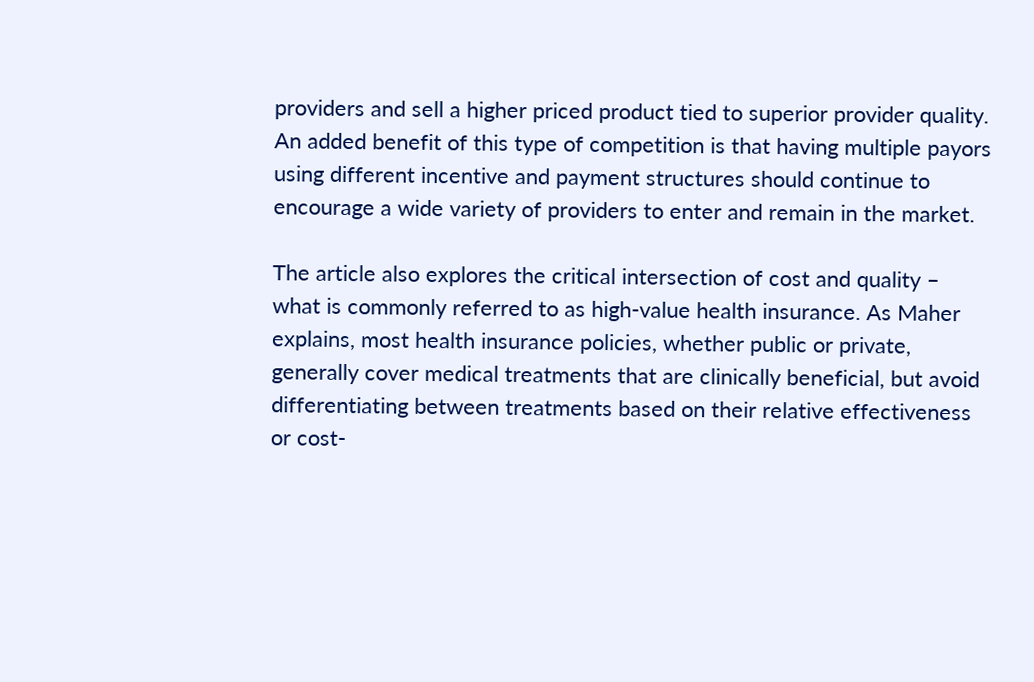providers and sell a higher priced product tied to superior provider quality. An added benefit of this type of competition is that having multiple payors using different incentive and payment structures should continue to encourage a wide variety of providers to enter and remain in the market.

The article also explores the critical intersection of cost and quality – what is commonly referred to as high-value health insurance. As Maher explains, most health insurance policies, whether public or private, generally cover medical treatments that are clinically beneficial, but avoid differentiating between treatments based on their relative effectiveness or cost-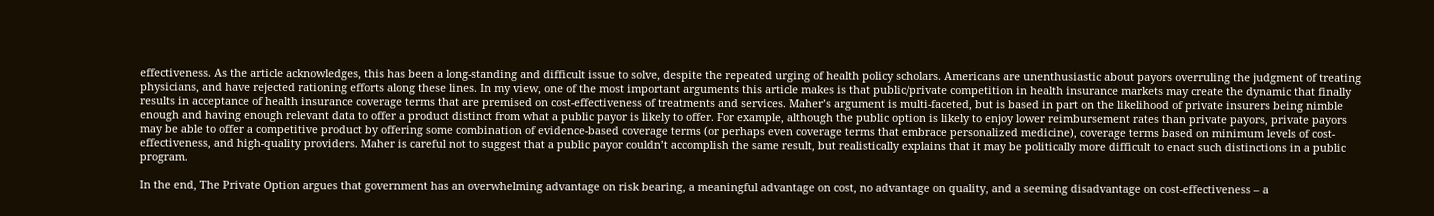effectiveness. As the article acknowledges, this has been a long-standing and difficult issue to solve, despite the repeated urging of health policy scholars. Americans are unenthusiastic about payors overruling the judgment of treating physicians, and have rejected rationing efforts along these lines. In my view, one of the most important arguments this article makes is that public/private competition in health insurance markets may create the dynamic that finally results in acceptance of health insurance coverage terms that are premised on cost-effectiveness of treatments and services. Maher’s argument is multi-faceted, but is based in part on the likelihood of private insurers being nimble enough and having enough relevant data to offer a product distinct from what a public payor is likely to offer. For example, although the public option is likely to enjoy lower reimbursement rates than private payors, private payors may be able to offer a competitive product by offering some combination of evidence-based coverage terms (or perhaps even coverage terms that embrace personalized medicine), coverage terms based on minimum levels of cost-effectiveness, and high-quality providers. Maher is careful not to suggest that a public payor couldn’t accomplish the same result, but realistically explains that it may be politically more difficult to enact such distinctions in a public program.

In the end, The Private Option argues that government has an overwhelming advantage on risk bearing, a meaningful advantage on cost, no advantage on quality, and a seeming disadvantage on cost-effectiveness – a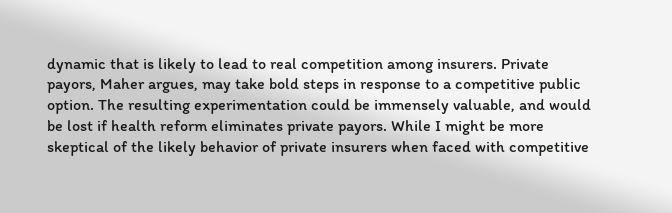dynamic that is likely to lead to real competition among insurers. Private payors, Maher argues, may take bold steps in response to a competitive public option. The resulting experimentation could be immensely valuable, and would be lost if health reform eliminates private payors. While I might be more skeptical of the likely behavior of private insurers when faced with competitive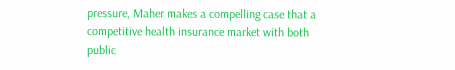pressure, Maher makes a compelling case that a competitive health insurance market with both public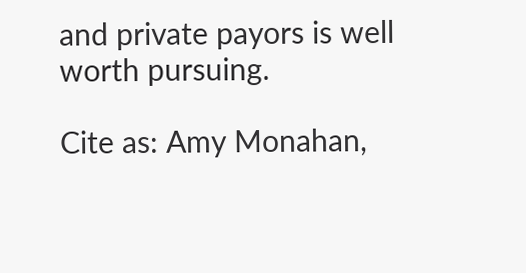and private payors is well worth pursuing.

Cite as: Amy Monahan,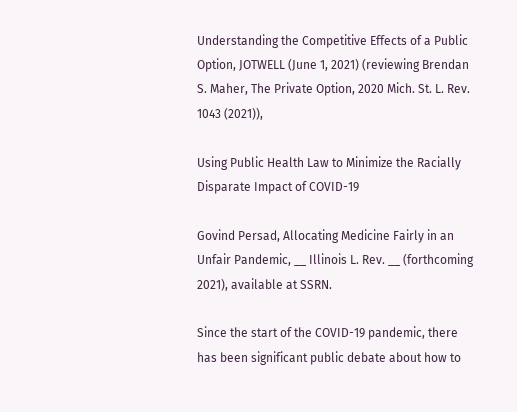Understanding the Competitive Effects of a Public Option, JOTWELL (June 1, 2021) (reviewing Brendan S. Maher, The Private Option, 2020 Mich. St. L. Rev. 1043 (2021)),

Using Public Health Law to Minimize the Racially Disparate Impact of COVID-19

Govind Persad, Allocating Medicine Fairly in an Unfair Pandemic, __ Illinois L. Rev. __ (forthcoming 2021), available at SSRN.

Since the start of the COVID-19 pandemic, there has been significant public debate about how to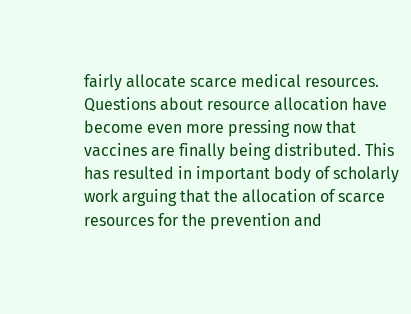fairly allocate scarce medical resources. Questions about resource allocation have become even more pressing now that vaccines are finally being distributed. This has resulted in important body of scholarly work arguing that the allocation of scarce resources for the prevention and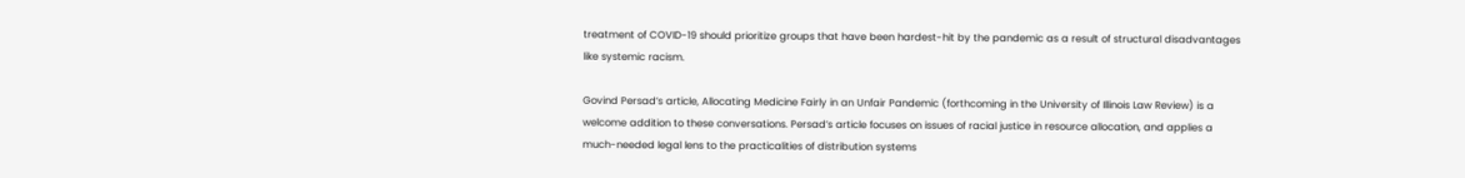treatment of COVID-19 should prioritize groups that have been hardest-hit by the pandemic as a result of structural disadvantages like systemic racism.

Govind Persad’s article, Allocating Medicine Fairly in an Unfair Pandemic (forthcoming in the University of Illinois Law Review) is a welcome addition to these conversations. Persad’s article focuses on issues of racial justice in resource allocation, and applies a much-needed legal lens to the practicalities of distribution systems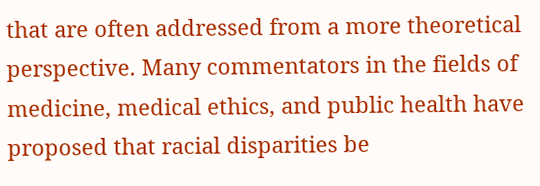that are often addressed from a more theoretical perspective. Many commentators in the fields of medicine, medical ethics, and public health have proposed that racial disparities be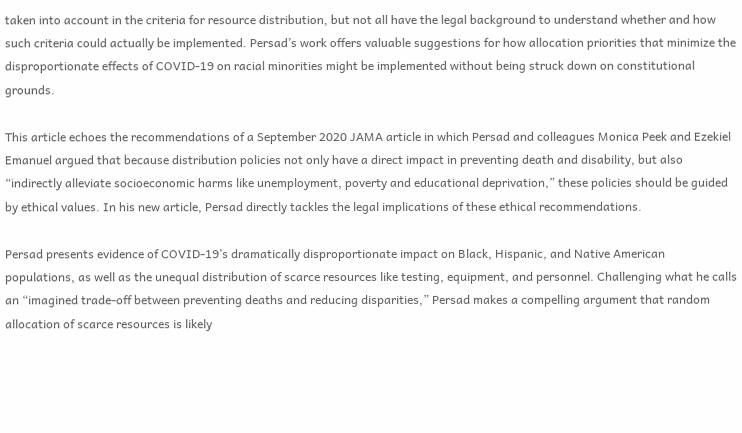taken into account in the criteria for resource distribution, but not all have the legal background to understand whether and how such criteria could actually be implemented. Persad’s work offers valuable suggestions for how allocation priorities that minimize the disproportionate effects of COVID-19 on racial minorities might be implemented without being struck down on constitutional grounds.

This article echoes the recommendations of a September 2020 JAMA article in which Persad and colleagues Monica Peek and Ezekiel Emanuel argued that because distribution policies not only have a direct impact in preventing death and disability, but also “indirectly alleviate socioeconomic harms like unemployment, poverty and educational deprivation,” these policies should be guided by ethical values. In his new article, Persad directly tackles the legal implications of these ethical recommendations.

Persad presents evidence of COVID-19’s dramatically disproportionate impact on Black, Hispanic, and Native American populations, as well as the unequal distribution of scarce resources like testing, equipment, and personnel. Challenging what he calls an “imagined trade-off between preventing deaths and reducing disparities,” Persad makes a compelling argument that random allocation of scarce resources is likely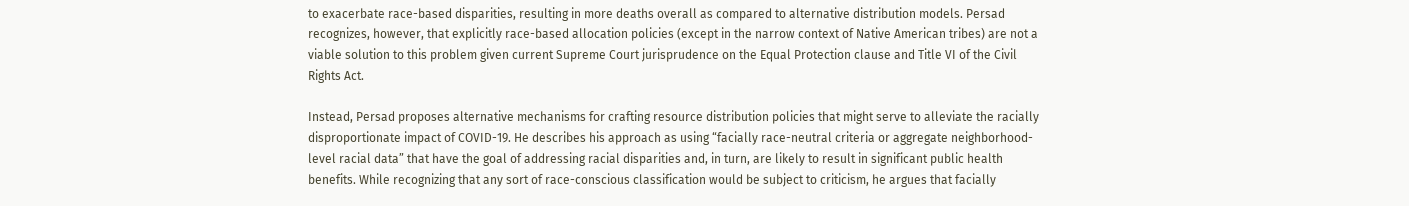to exacerbate race-based disparities, resulting in more deaths overall as compared to alternative distribution models. Persad recognizes, however, that explicitly race-based allocation policies (except in the narrow context of Native American tribes) are not a viable solution to this problem given current Supreme Court jurisprudence on the Equal Protection clause and Title VI of the Civil Rights Act.

Instead, Persad proposes alternative mechanisms for crafting resource distribution policies that might serve to alleviate the racially disproportionate impact of COVID-19. He describes his approach as using “facially race-neutral criteria or aggregate neighborhood-level racial data” that have the goal of addressing racial disparities and, in turn, are likely to result in significant public health benefits. While recognizing that any sort of race-conscious classification would be subject to criticism, he argues that facially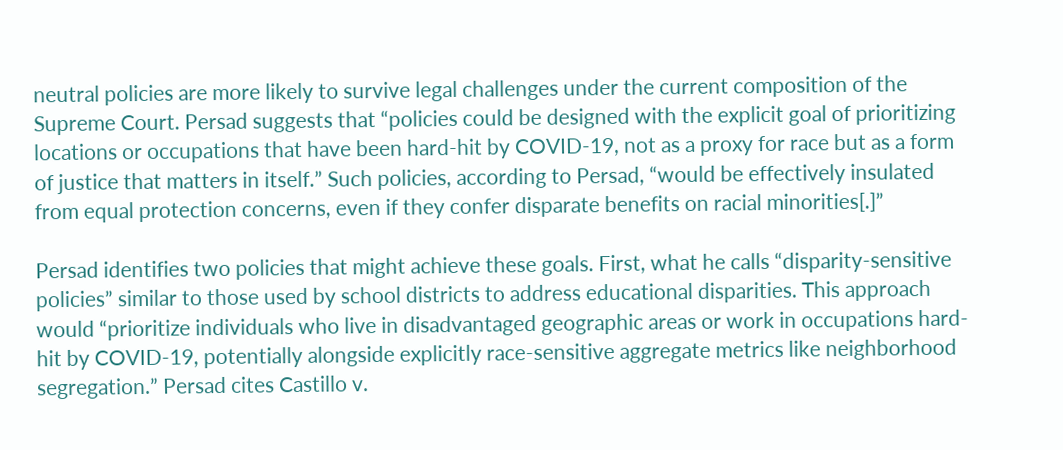neutral policies are more likely to survive legal challenges under the current composition of the Supreme Court. Persad suggests that “policies could be designed with the explicit goal of prioritizing locations or occupations that have been hard-hit by COVID-19, not as a proxy for race but as a form of justice that matters in itself.” Such policies, according to Persad, “would be effectively insulated from equal protection concerns, even if they confer disparate benefits on racial minorities[.]”

Persad identifies two policies that might achieve these goals. First, what he calls “disparity-sensitive policies” similar to those used by school districts to address educational disparities. This approach would “prioritize individuals who live in disadvantaged geographic areas or work in occupations hard-hit by COVID-19, potentially alongside explicitly race-sensitive aggregate metrics like neighborhood segregation.” Persad cites Castillo v.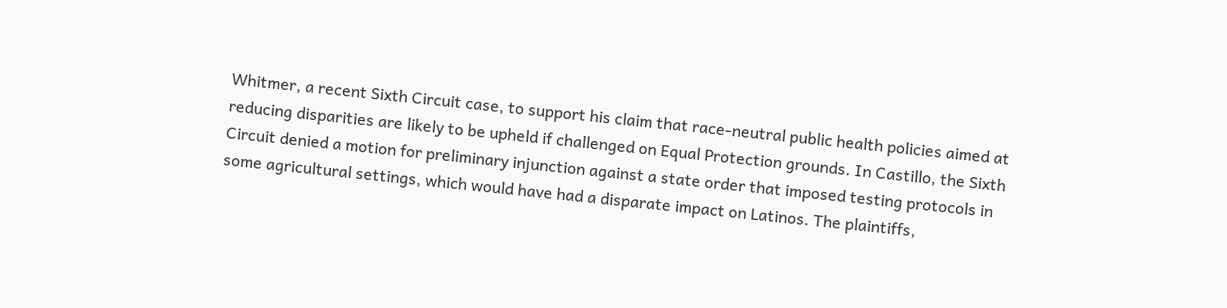Whitmer, a recent Sixth Circuit case, to support his claim that race-neutral public health policies aimed at reducing disparities are likely to be upheld if challenged on Equal Protection grounds. In Castillo, the Sixth Circuit denied a motion for preliminary injunction against a state order that imposed testing protocols in some agricultural settings, which would have had a disparate impact on Latinos. The plaintiffs,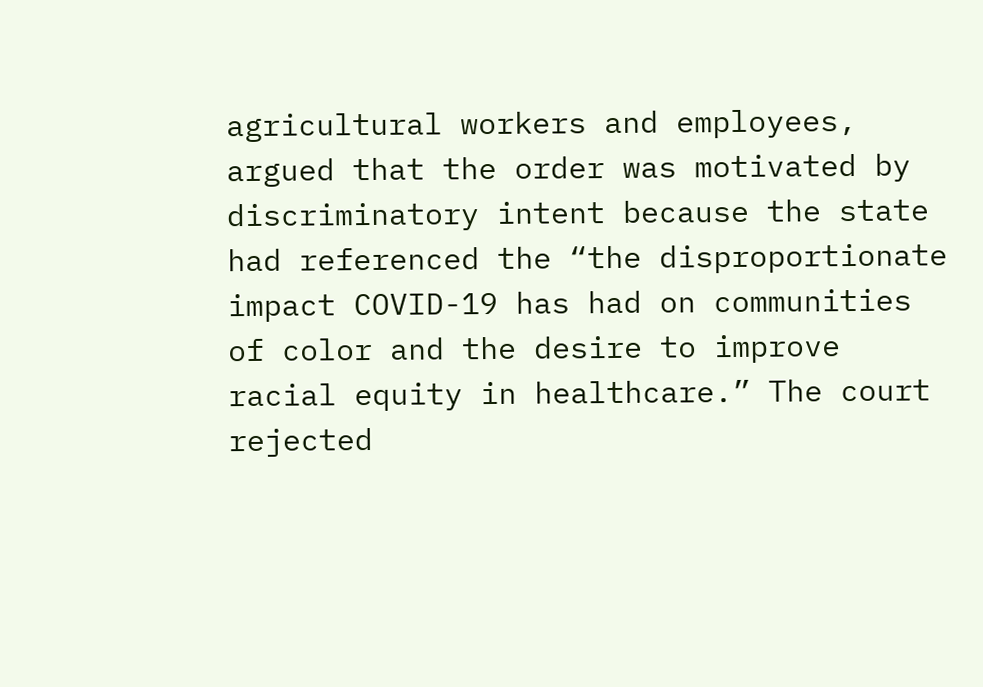agricultural workers and employees, argued that the order was motivated by discriminatory intent because the state had referenced the “the disproportionate impact COVID-19 has had on communities of color and the desire to improve racial equity in healthcare.” The court rejected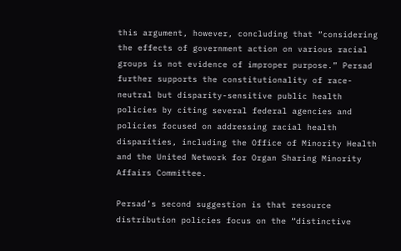this argument, however, concluding that “considering the effects of government action on various racial groups is not evidence of improper purpose.” Persad further supports the constitutionality of race-neutral but disparity-sensitive public health policies by citing several federal agencies and policies focused on addressing racial health disparities, including the Office of Minority Health and the United Network for Organ Sharing Minority Affairs Committee.

Persad’s second suggestion is that resource distribution policies focus on the “distinctive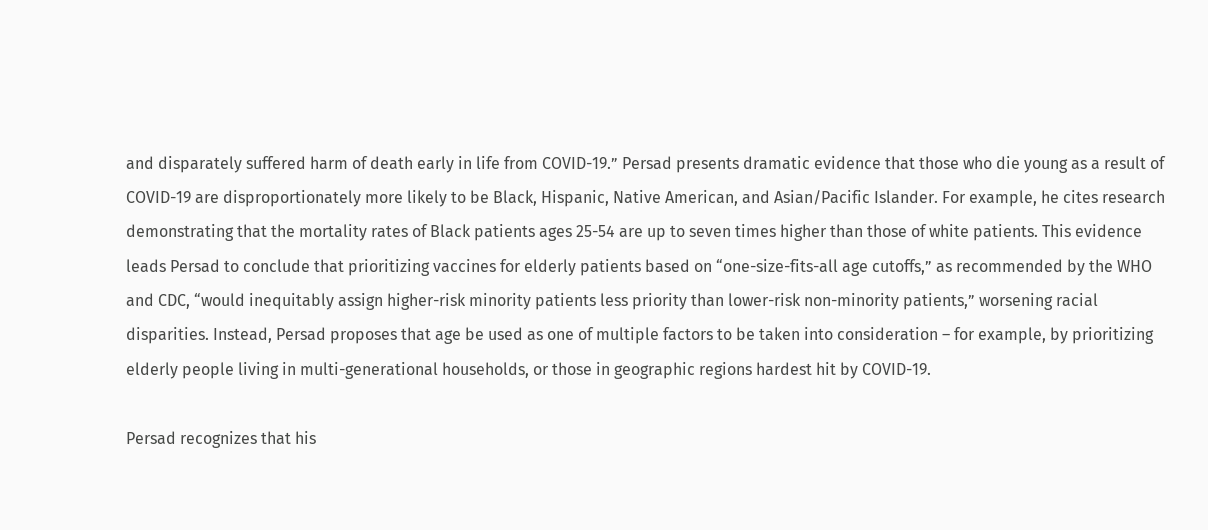and disparately suffered harm of death early in life from COVID-19.” Persad presents dramatic evidence that those who die young as a result of COVID-19 are disproportionately more likely to be Black, Hispanic, Native American, and Asian/Pacific Islander. For example, he cites research demonstrating that the mortality rates of Black patients ages 25-54 are up to seven times higher than those of white patients. This evidence leads Persad to conclude that prioritizing vaccines for elderly patients based on “one-size-fits-all age cutoffs,” as recommended by the WHO and CDC, “would inequitably assign higher-risk minority patients less priority than lower-risk non-minority patients,” worsening racial disparities. Instead, Persad proposes that age be used as one of multiple factors to be taken into consideration – for example, by prioritizing elderly people living in multi-generational households, or those in geographic regions hardest hit by COVID-19.

Persad recognizes that his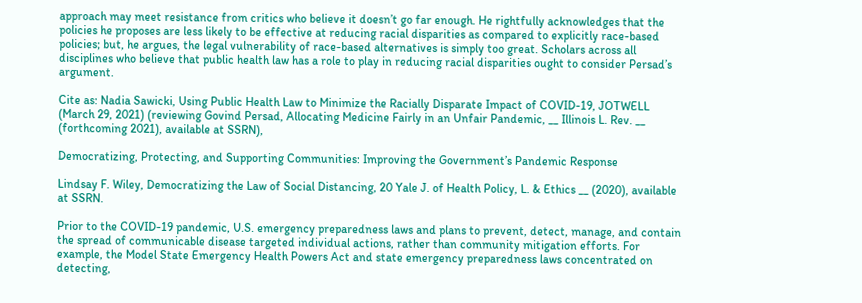approach may meet resistance from critics who believe it doesn’t go far enough. He rightfully acknowledges that the policies he proposes are less likely to be effective at reducing racial disparities as compared to explicitly race-based policies; but, he argues, the legal vulnerability of race-based alternatives is simply too great. Scholars across all disciplines who believe that public health law has a role to play in reducing racial disparities ought to consider Persad’s argument.

Cite as: Nadia Sawicki, Using Public Health Law to Minimize the Racially Disparate Impact of COVID-19, JOTWELL (March 29, 2021) (reviewing Govind Persad, Allocating Medicine Fairly in an Unfair Pandemic, __ Illinois L. Rev. __ (forthcoming 2021), available at SSRN),

Democratizing, Protecting, and Supporting Communities: Improving the Government’s Pandemic Response

Lindsay F. Wiley, Democratizing the Law of Social Distancing, 20 Yale J. of Health Policy, L. & Ethics __ (2020), available at SSRN.

Prior to the COVID-19 pandemic, U.S. emergency preparedness laws and plans to prevent, detect, manage, and contain the spread of communicable disease targeted individual actions, rather than community mitigation efforts. For example, the Model State Emergency Health Powers Act and state emergency preparedness laws concentrated on detecting,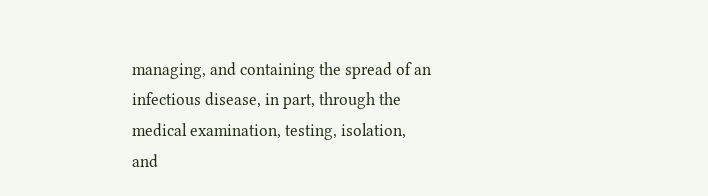managing, and containing the spread of an infectious disease, in part, through the medical examination, testing, isolation, and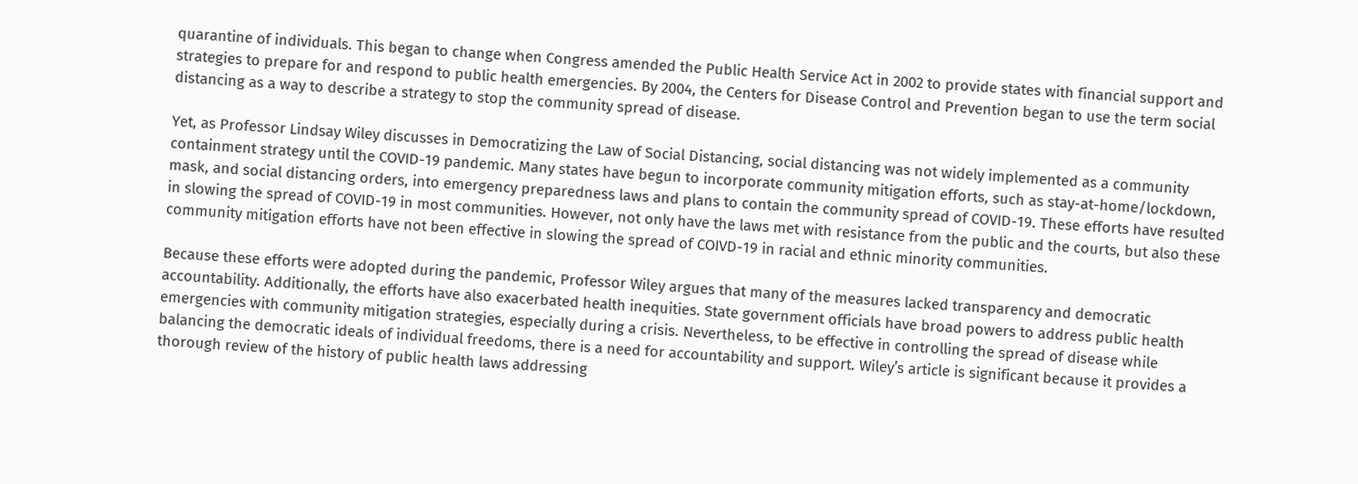quarantine of individuals. This began to change when Congress amended the Public Health Service Act in 2002 to provide states with financial support and strategies to prepare for and respond to public health emergencies. By 2004, the Centers for Disease Control and Prevention began to use the term social distancing as a way to describe a strategy to stop the community spread of disease.

Yet, as Professor Lindsay Wiley discusses in Democratizing the Law of Social Distancing, social distancing was not widely implemented as a community containment strategy until the COVID-19 pandemic. Many states have begun to incorporate community mitigation efforts, such as stay-at-home/lockdown, mask, and social distancing orders, into emergency preparedness laws and plans to contain the community spread of COVID-19. These efforts have resulted in slowing the spread of COVID-19 in most communities. However, not only have the laws met with resistance from the public and the courts, but also these community mitigation efforts have not been effective in slowing the spread of COIVD-19 in racial and ethnic minority communities.

Because these efforts were adopted during the pandemic, Professor Wiley argues that many of the measures lacked transparency and democratic accountability. Additionally, the efforts have also exacerbated health inequities. State government officials have broad powers to address public health emergencies with community mitigation strategies, especially during a crisis. Nevertheless, to be effective in controlling the spread of disease while balancing the democratic ideals of individual freedoms, there is a need for accountability and support. Wiley’s article is significant because it provides a thorough review of the history of public health laws addressing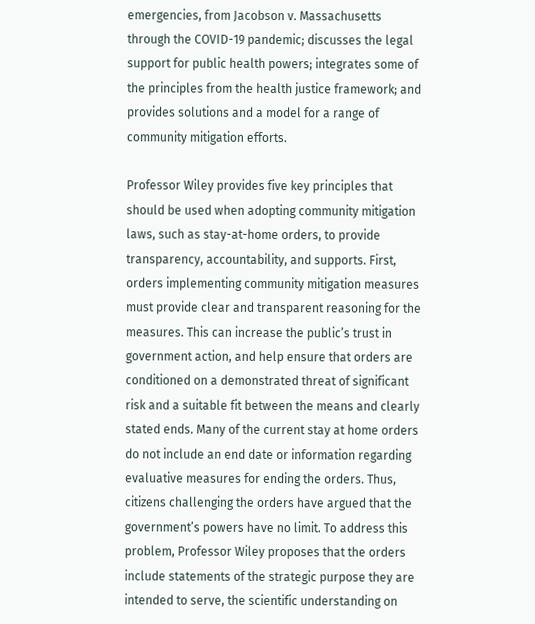emergencies, from Jacobson v. Massachusetts through the COVID-19 pandemic; discusses the legal support for public health powers; integrates some of the principles from the health justice framework; and provides solutions and a model for a range of community mitigation efforts.

Professor Wiley provides five key principles that should be used when adopting community mitigation laws, such as stay-at-home orders, to provide transparency, accountability, and supports. First, orders implementing community mitigation measures must provide clear and transparent reasoning for the measures. This can increase the public’s trust in government action, and help ensure that orders are conditioned on a demonstrated threat of significant risk and a suitable fit between the means and clearly stated ends. Many of the current stay at home orders do not include an end date or information regarding evaluative measures for ending the orders. Thus, citizens challenging the orders have argued that the government’s powers have no limit. To address this problem, Professor Wiley proposes that the orders include statements of the strategic purpose they are intended to serve, the scientific understanding on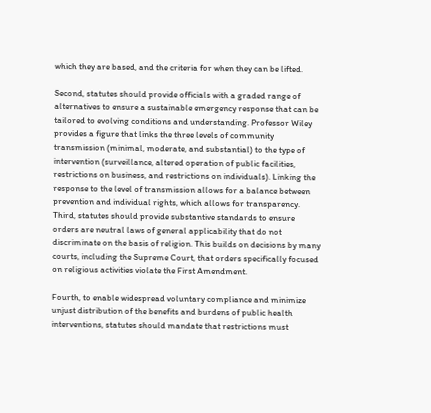which they are based, and the criteria for when they can be lifted.

Second, statutes should provide officials with a graded range of alternatives to ensure a sustainable emergency response that can be tailored to evolving conditions and understanding. Professor Wiley provides a figure that links the three levels of community transmission (minimal, moderate, and substantial) to the type of intervention (surveillance, altered operation of public facilities, restrictions on business, and restrictions on individuals). Linking the response to the level of transmission allows for a balance between prevention and individual rights, which allows for transparency. Third, statutes should provide substantive standards to ensure orders are neutral laws of general applicability that do not discriminate on the basis of religion. This builds on decisions by many courts, including the Supreme Court, that orders specifically focused on religious activities violate the First Amendment.

Fourth, to enable widespread voluntary compliance and minimize unjust distribution of the benefits and burdens of public health interventions, statutes should mandate that restrictions must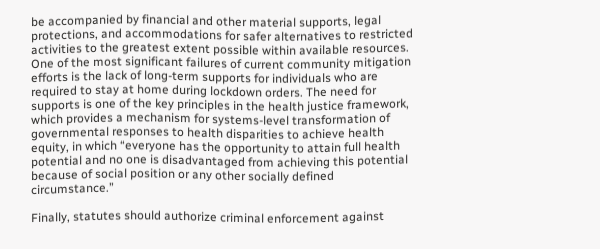be accompanied by financial and other material supports, legal protections, and accommodations for safer alternatives to restricted activities to the greatest extent possible within available resources. One of the most significant failures of current community mitigation efforts is the lack of long-term supports for individuals who are required to stay at home during lockdown orders. The need for supports is one of the key principles in the health justice framework, which provides a mechanism for systems-level transformation of governmental responses to health disparities to achieve health equity, in which “everyone has the opportunity to attain full health potential and no one is disadvantaged from achieving this potential because of social position or any other socially defined circumstance.”

Finally, statutes should authorize criminal enforcement against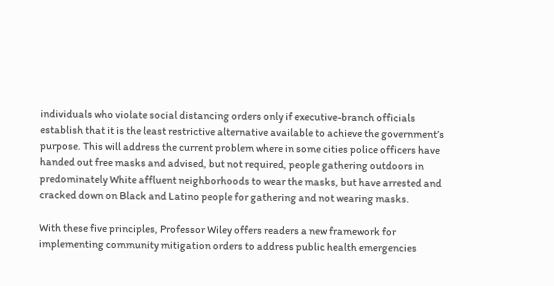individuals who violate social distancing orders only if executive-branch officials establish that it is the least restrictive alternative available to achieve the government’s purpose. This will address the current problem where in some cities police officers have handed out free masks and advised, but not required, people gathering outdoors in predominately White affluent neighborhoods to wear the masks, but have arrested and cracked down on Black and Latino people for gathering and not wearing masks.

With these five principles, Professor Wiley offers readers a new framework for implementing community mitigation orders to address public health emergencies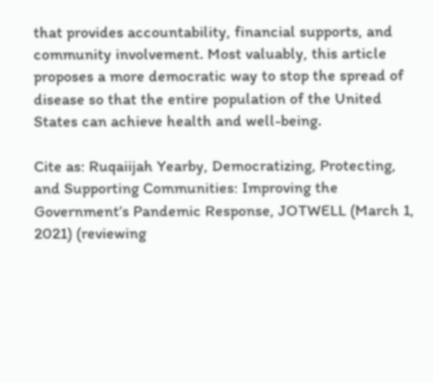that provides accountability, financial supports, and community involvement. Most valuably, this article proposes a more democratic way to stop the spread of disease so that the entire population of the United States can achieve health and well-being.

Cite as: Ruqaiijah Yearby, Democratizing, Protecting, and Supporting Communities: Improving the Government’s Pandemic Response, JOTWELL (March 1, 2021) (reviewing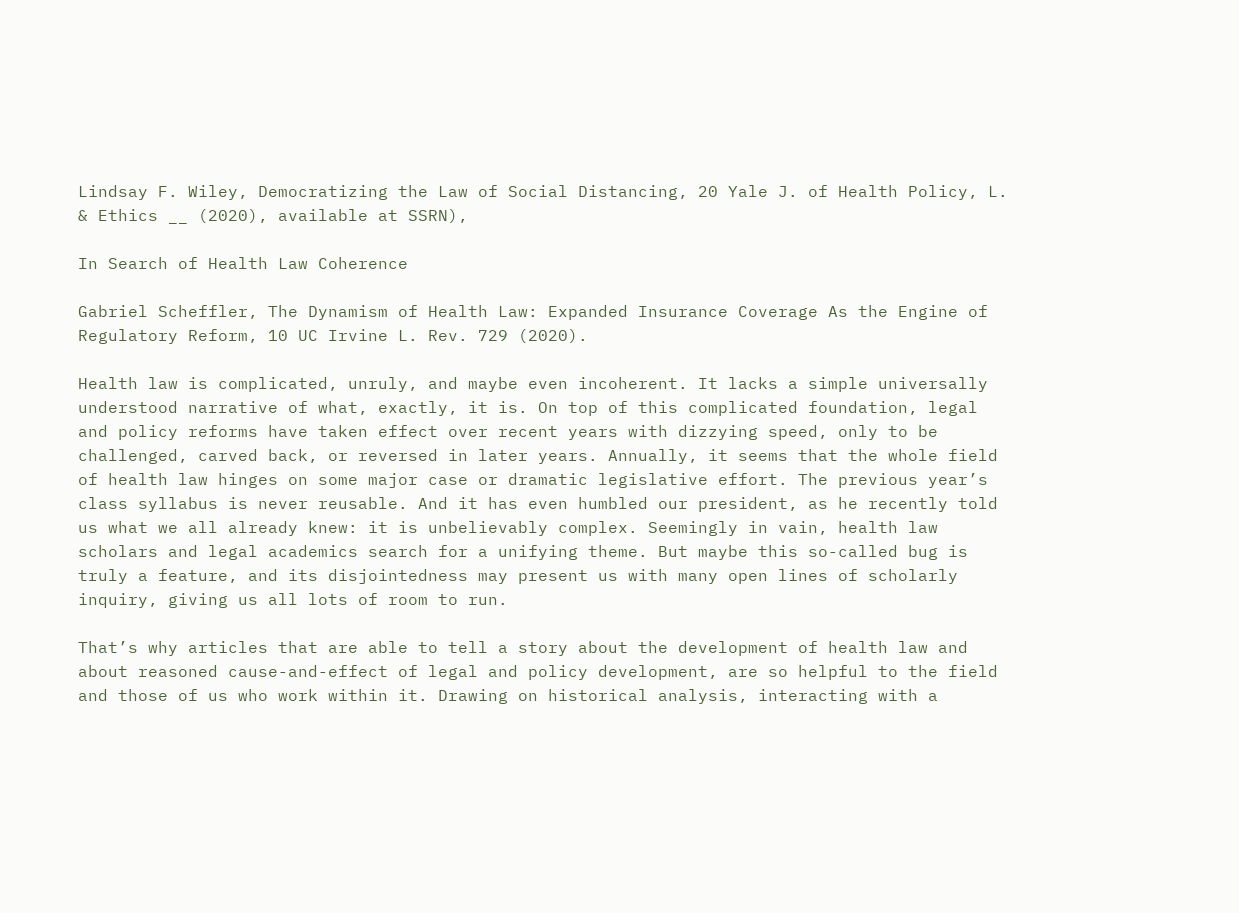Lindsay F. Wiley, Democratizing the Law of Social Distancing, 20 Yale J. of Health Policy, L. & Ethics __ (2020), available at SSRN),

In Search of Health Law Coherence

Gabriel Scheffler, The Dynamism of Health Law: Expanded Insurance Coverage As the Engine of Regulatory Reform, 10 UC Irvine L. Rev. 729 (2020).

Health law is complicated, unruly, and maybe even incoherent. It lacks a simple universally understood narrative of what, exactly, it is. On top of this complicated foundation, legal and policy reforms have taken effect over recent years with dizzying speed, only to be challenged, carved back, or reversed in later years. Annually, it seems that the whole field of health law hinges on some major case or dramatic legislative effort. The previous year’s class syllabus is never reusable. And it has even humbled our president, as he recently told us what we all already knew: it is unbelievably complex. Seemingly in vain, health law scholars and legal academics search for a unifying theme. But maybe this so-called bug is truly a feature, and its disjointedness may present us with many open lines of scholarly inquiry, giving us all lots of room to run.

That’s why articles that are able to tell a story about the development of health law and about reasoned cause-and-effect of legal and policy development, are so helpful to the field and those of us who work within it. Drawing on historical analysis, interacting with a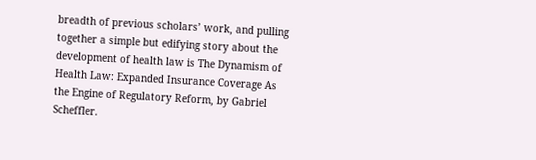breadth of previous scholars’ work, and pulling together a simple but edifying story about the development of health law is The Dynamism of Health Law: Expanded Insurance Coverage As the Engine of Regulatory Reform, by Gabriel Scheffler.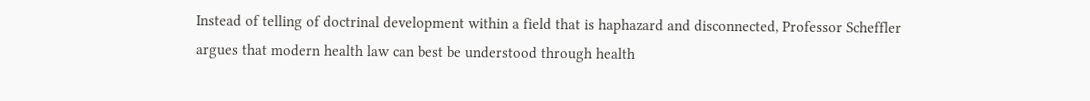Instead of telling of doctrinal development within a field that is haphazard and disconnected, Professor Scheffler argues that modern health law can best be understood through health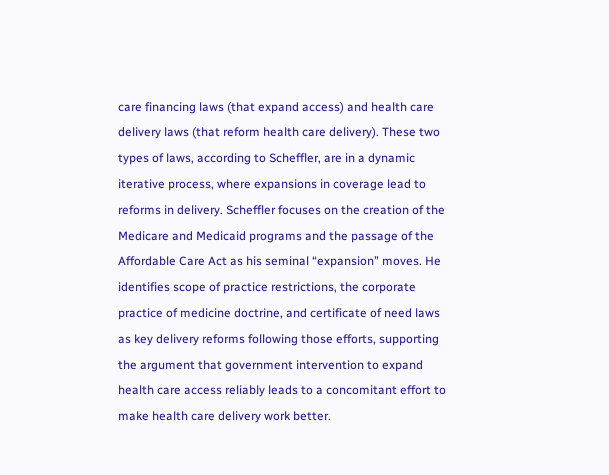care financing laws (that expand access) and health care delivery laws (that reform health care delivery). These two types of laws, according to Scheffler, are in a dynamic iterative process, where expansions in coverage lead to reforms in delivery. Scheffler focuses on the creation of the Medicare and Medicaid programs and the passage of the Affordable Care Act as his seminal “expansion” moves. He identifies scope of practice restrictions, the corporate practice of medicine doctrine, and certificate of need laws as key delivery reforms following those efforts, supporting the argument that government intervention to expand health care access reliably leads to a concomitant effort to make health care delivery work better.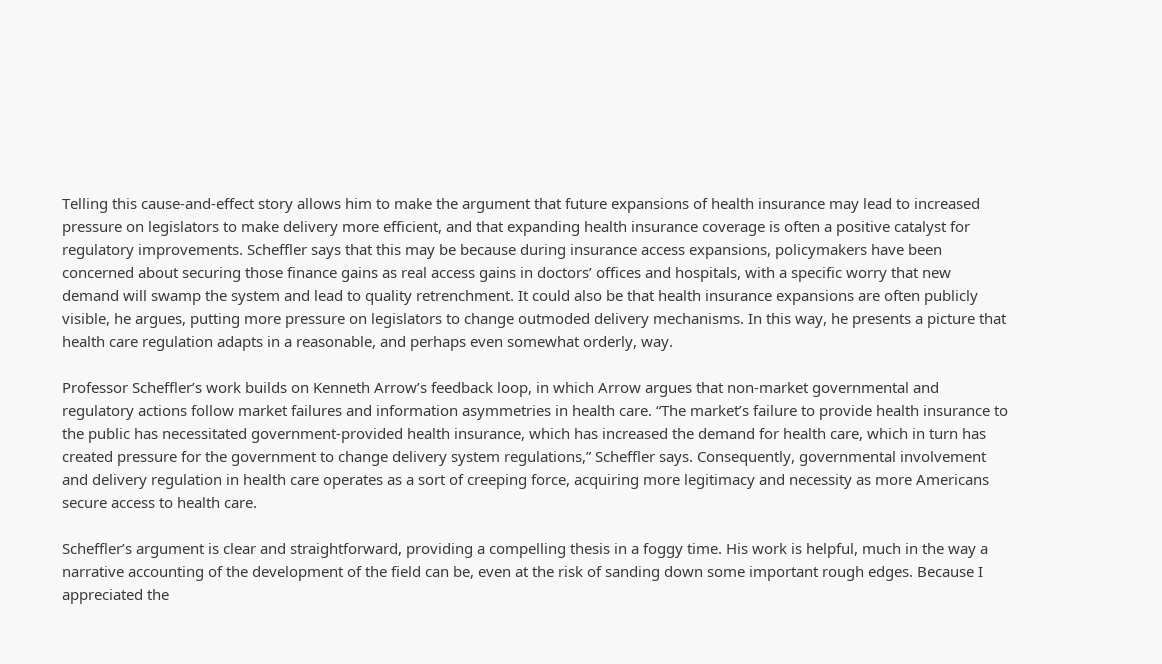Telling this cause-and-effect story allows him to make the argument that future expansions of health insurance may lead to increased pressure on legislators to make delivery more efficient, and that expanding health insurance coverage is often a positive catalyst for regulatory improvements. Scheffler says that this may be because during insurance access expansions, policymakers have been concerned about securing those finance gains as real access gains in doctors’ offices and hospitals, with a specific worry that new demand will swamp the system and lead to quality retrenchment. It could also be that health insurance expansions are often publicly visible, he argues, putting more pressure on legislators to change outmoded delivery mechanisms. In this way, he presents a picture that health care regulation adapts in a reasonable, and perhaps even somewhat orderly, way.

Professor Scheffler’s work builds on Kenneth Arrow’s feedback loop, in which Arrow argues that non-market governmental and regulatory actions follow market failures and information asymmetries in health care. “The market’s failure to provide health insurance to the public has necessitated government-provided health insurance, which has increased the demand for health care, which in turn has created pressure for the government to change delivery system regulations,” Scheffler says. Consequently, governmental involvement and delivery regulation in health care operates as a sort of creeping force, acquiring more legitimacy and necessity as more Americans secure access to health care.

Scheffler’s argument is clear and straightforward, providing a compelling thesis in a foggy time. His work is helpful, much in the way a narrative accounting of the development of the field can be, even at the risk of sanding down some important rough edges. Because I appreciated the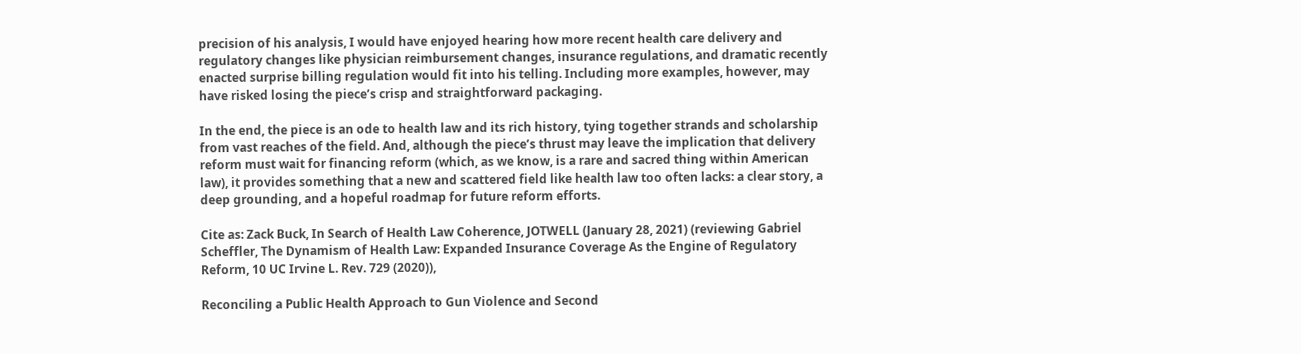precision of his analysis, I would have enjoyed hearing how more recent health care delivery and regulatory changes like physician reimbursement changes, insurance regulations, and dramatic recently enacted surprise billing regulation would fit into his telling. Including more examples, however, may have risked losing the piece’s crisp and straightforward packaging.

In the end, the piece is an ode to health law and its rich history, tying together strands and scholarship from vast reaches of the field. And, although the piece’s thrust may leave the implication that delivery reform must wait for financing reform (which, as we know, is a rare and sacred thing within American law), it provides something that a new and scattered field like health law too often lacks: a clear story, a deep grounding, and a hopeful roadmap for future reform efforts.

Cite as: Zack Buck, In Search of Health Law Coherence, JOTWELL (January 28, 2021) (reviewing Gabriel Scheffler, The Dynamism of Health Law: Expanded Insurance Coverage As the Engine of Regulatory Reform, 10 UC Irvine L. Rev. 729 (2020)),

Reconciling a Public Health Approach to Gun Violence and Second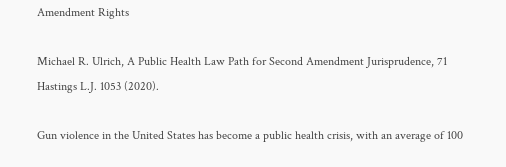Amendment Rights

Michael R. Ulrich, A Public Health Law Path for Second Amendment Jurisprudence, 71 Hastings L.J. 1053 (2020).

Gun violence in the United States has become a public health crisis, with an average of 100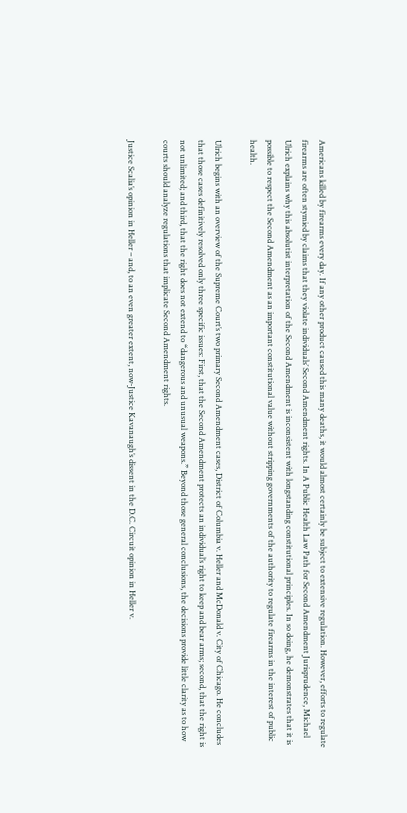Americans killed by firearms every day. If any other product caused this many deaths, it would almost certainly be subject to extensive regulation. However, efforts to regulate firearms are often stymied by claims that they violate individuals’ Second Amendment rights. In A Public Health Law Path for Second Amendment Jurisprudence, Michael Ulrich explains why this absolutist interpretation of the Second Amendment is inconsistent with longstanding constitutional principles. In so doing, he demonstrates that it is possible to respect the Second Amendment as an important constitutional value without stripping governments of the authority to regulate firearms in the interest of public health.

Ulrich begins with an overview of the Supreme Court’s two primary Second Amendment cases, District of Columbia v. Heller and McDonald v. City of Chicago. He concludes that those cases definitively resolved only three specific issues: First, that the Second Amendment protects an individual’s right to keep and bear arms; second, that the right is not unlimited; and third, that the right does not extend to “dangerous and unusual weapons.” Beyond those general conclusions, the decisions provide little clarity as to how courts should analyze regulations that implicate Second Amendment rights.

Justice Scalia’s opinion in Heller – and, to an even greater extent, now-Justice Kavanaugh’s dissent in the D.C. Circuit opinion in Heller v.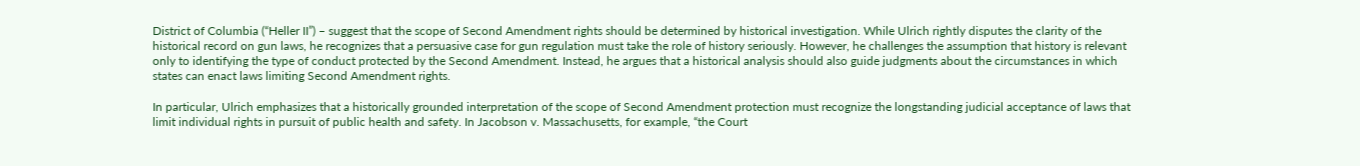District of Columbia (“Heller II”) – suggest that the scope of Second Amendment rights should be determined by historical investigation. While Ulrich rightly disputes the clarity of the historical record on gun laws, he recognizes that a persuasive case for gun regulation must take the role of history seriously. However, he challenges the assumption that history is relevant only to identifying the type of conduct protected by the Second Amendment. Instead, he argues that a historical analysis should also guide judgments about the circumstances in which states can enact laws limiting Second Amendment rights.

In particular, Ulrich emphasizes that a historically grounded interpretation of the scope of Second Amendment protection must recognize the longstanding judicial acceptance of laws that limit individual rights in pursuit of public health and safety. In Jacobson v. Massachusetts, for example, “the Court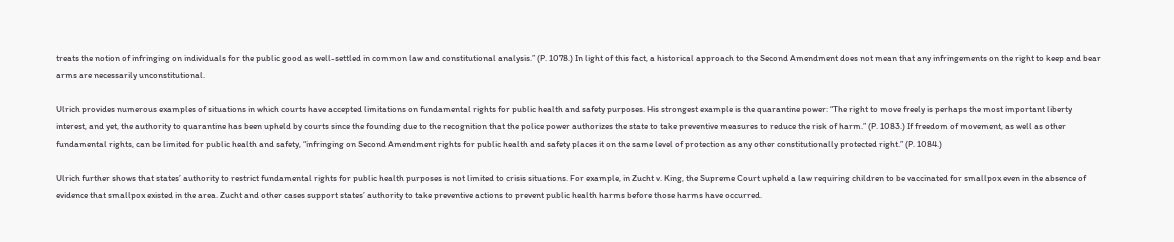treats the notion of infringing on individuals for the public good as well-settled in common law and constitutional analysis.” (P. 1078.) In light of this fact, a historical approach to the Second Amendment does not mean that any infringements on the right to keep and bear arms are necessarily unconstitutional.

Ulrich provides numerous examples of situations in which courts have accepted limitations on fundamental rights for public health and safety purposes. His strongest example is the quarantine power: “The right to move freely is perhaps the most important liberty interest, and yet, the authority to quarantine has been upheld by courts since the founding due to the recognition that the police power authorizes the state to take preventive measures to reduce the risk of harm.” (P. 1083.) If freedom of movement, as well as other fundamental rights, can be limited for public health and safety, “infringing on Second Amendment rights for public health and safety places it on the same level of protection as any other constitutionally protected right.” (P. 1084.)

Ulrich further shows that states’ authority to restrict fundamental rights for public health purposes is not limited to crisis situations. For example, in Zucht v. King, the Supreme Court upheld a law requiring children to be vaccinated for smallpox even in the absence of evidence that smallpox existed in the area. Zucht and other cases support states’ authority to take preventive actions to prevent public health harms before those harms have occurred.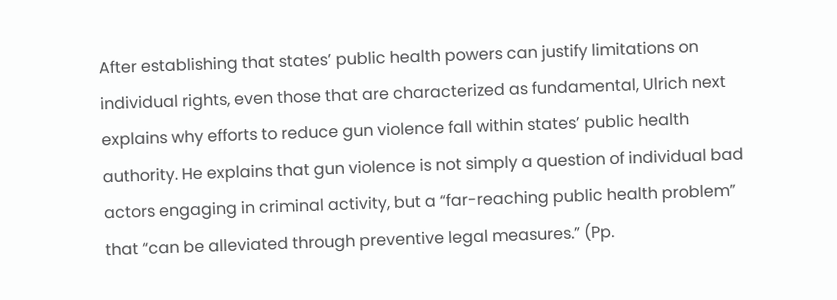After establishing that states’ public health powers can justify limitations on individual rights, even those that are characterized as fundamental, Ulrich next explains why efforts to reduce gun violence fall within states’ public health authority. He explains that gun violence is not simply a question of individual bad actors engaging in criminal activity, but a “far-reaching public health problem” that “can be alleviated through preventive legal measures.” (Pp.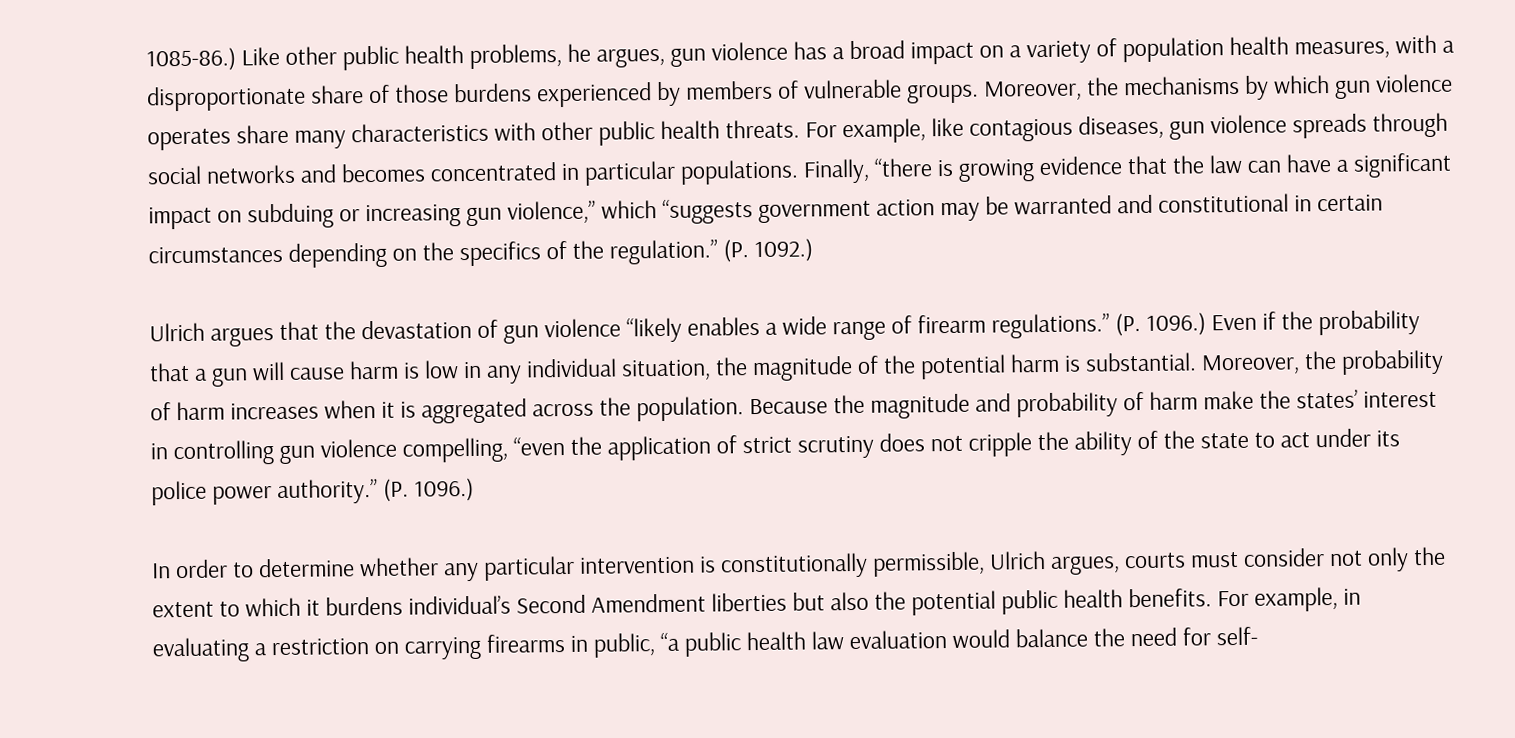1085-86.) Like other public health problems, he argues, gun violence has a broad impact on a variety of population health measures, with a disproportionate share of those burdens experienced by members of vulnerable groups. Moreover, the mechanisms by which gun violence operates share many characteristics with other public health threats. For example, like contagious diseases, gun violence spreads through social networks and becomes concentrated in particular populations. Finally, “there is growing evidence that the law can have a significant impact on subduing or increasing gun violence,” which “suggests government action may be warranted and constitutional in certain circumstances depending on the specifics of the regulation.” (P. 1092.)

Ulrich argues that the devastation of gun violence “likely enables a wide range of firearm regulations.” (P. 1096.) Even if the probability that a gun will cause harm is low in any individual situation, the magnitude of the potential harm is substantial. Moreover, the probability of harm increases when it is aggregated across the population. Because the magnitude and probability of harm make the states’ interest in controlling gun violence compelling, “even the application of strict scrutiny does not cripple the ability of the state to act under its police power authority.” (P. 1096.)

In order to determine whether any particular intervention is constitutionally permissible, Ulrich argues, courts must consider not only the extent to which it burdens individual’s Second Amendment liberties but also the potential public health benefits. For example, in evaluating a restriction on carrying firearms in public, “a public health law evaluation would balance the need for self-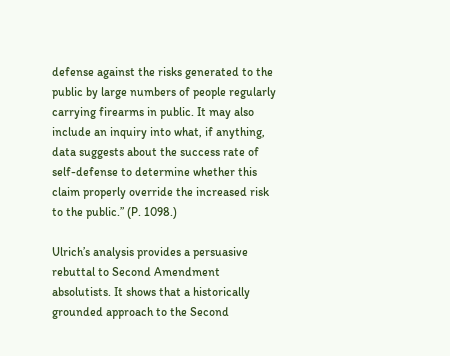defense against the risks generated to the public by large numbers of people regularly carrying firearms in public. It may also include an inquiry into what, if anything, data suggests about the success rate of self-defense to determine whether this claim properly override the increased risk to the public.” (P. 1098.)

Ulrich’s analysis provides a persuasive rebuttal to Second Amendment absolutists. It shows that a historically grounded approach to the Second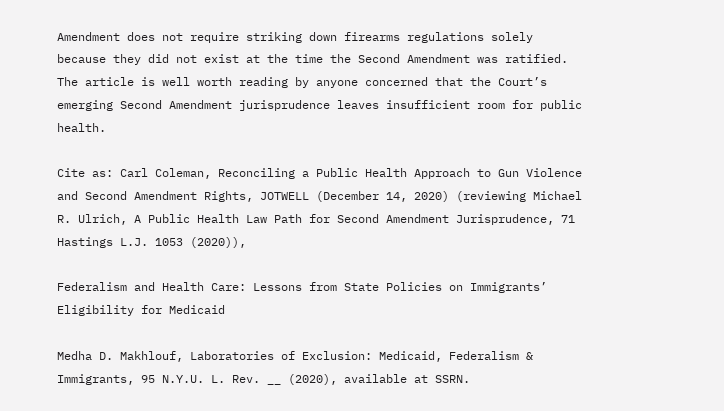Amendment does not require striking down firearms regulations solely because they did not exist at the time the Second Amendment was ratified. The article is well worth reading by anyone concerned that the Court’s emerging Second Amendment jurisprudence leaves insufficient room for public health.

Cite as: Carl Coleman, Reconciling a Public Health Approach to Gun Violence and Second Amendment Rights, JOTWELL (December 14, 2020) (reviewing Michael R. Ulrich, A Public Health Law Path for Second Amendment Jurisprudence, 71 Hastings L.J. 1053 (2020)),

Federalism and Health Care: Lessons from State Policies on Immigrants’ Eligibility for Medicaid

Medha D. Makhlouf, Laboratories of Exclusion: Medicaid, Federalism & Immigrants, 95 N.Y.U. L. Rev. __ (2020), available at SSRN.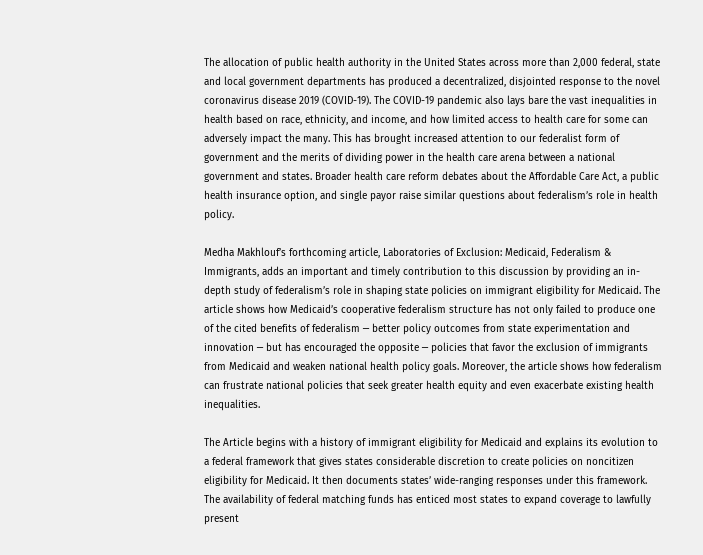The allocation of public health authority in the United States across more than 2,000 federal, state and local government departments has produced a decentralized, disjointed response to the novel coronavirus disease 2019 (COVID-19). The COVID-19 pandemic also lays bare the vast inequalities in health based on race, ethnicity, and income, and how limited access to health care for some can adversely impact the many. This has brought increased attention to our federalist form of government and the merits of dividing power in the health care arena between a national government and states. Broader health care reform debates about the Affordable Care Act, a public health insurance option, and single payor raise similar questions about federalism’s role in health policy.

Medha Makhlouf’s forthcoming article, Laboratories of Exclusion: Medicaid, Federalism & Immigrants, adds an important and timely contribution to this discussion by providing an in-depth study of federalism’s role in shaping state policies on immigrant eligibility for Medicaid. The article shows how Medicaid’s cooperative federalism structure has not only failed to produce one of the cited benefits of federalism ─ better policy outcomes from state experimentation and innovation ─ but has encouraged the opposite ─ policies that favor the exclusion of immigrants from Medicaid and weaken national health policy goals. Moreover, the article shows how federalism can frustrate national policies that seek greater health equity and even exacerbate existing health inequalities.

The Article begins with a history of immigrant eligibility for Medicaid and explains its evolution to a federal framework that gives states considerable discretion to create policies on noncitizen eligibility for Medicaid. It then documents states’ wide-ranging responses under this framework. The availability of federal matching funds has enticed most states to expand coverage to lawfully present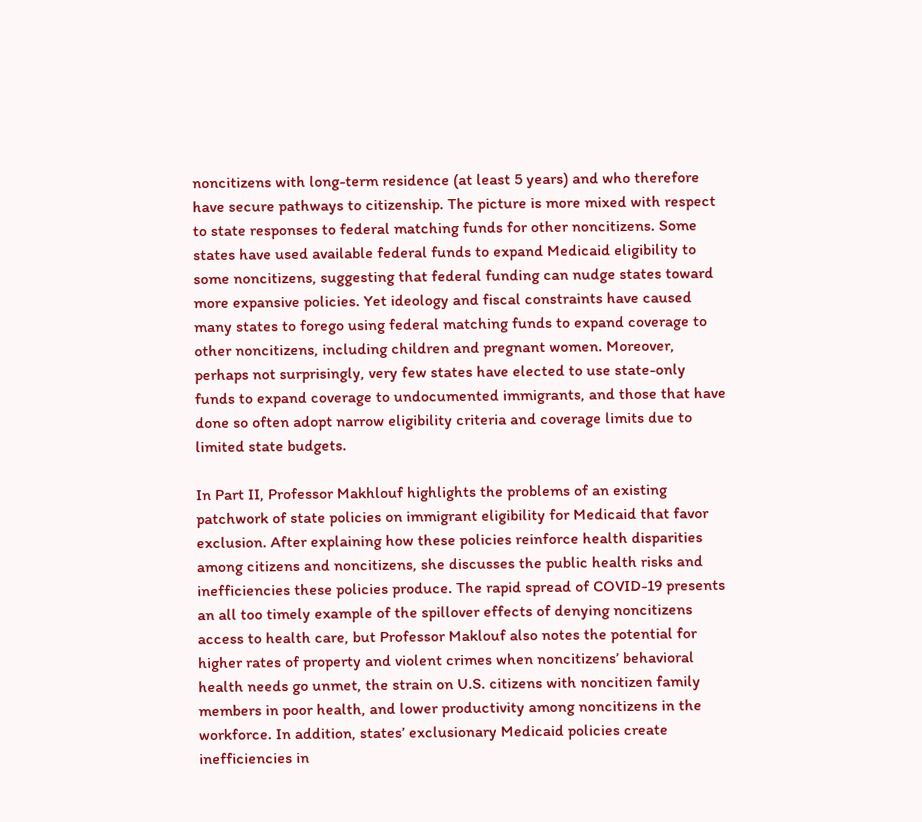noncitizens with long-term residence (at least 5 years) and who therefore have secure pathways to citizenship. The picture is more mixed with respect to state responses to federal matching funds for other noncitizens. Some states have used available federal funds to expand Medicaid eligibility to some noncitizens, suggesting that federal funding can nudge states toward more expansive policies. Yet ideology and fiscal constraints have caused many states to forego using federal matching funds to expand coverage to other noncitizens, including children and pregnant women. Moreover, perhaps not surprisingly, very few states have elected to use state-only funds to expand coverage to undocumented immigrants, and those that have done so often adopt narrow eligibility criteria and coverage limits due to limited state budgets.

In Part II, Professor Makhlouf highlights the problems of an existing patchwork of state policies on immigrant eligibility for Medicaid that favor exclusion. After explaining how these policies reinforce health disparities among citizens and noncitizens, she discusses the public health risks and inefficiencies these policies produce. The rapid spread of COVID-19 presents an all too timely example of the spillover effects of denying noncitizens access to health care, but Professor Maklouf also notes the potential for higher rates of property and violent crimes when noncitizens’ behavioral health needs go unmet, the strain on U.S. citizens with noncitizen family members in poor health, and lower productivity among noncitizens in the workforce. In addition, states’ exclusionary Medicaid policies create inefficiencies in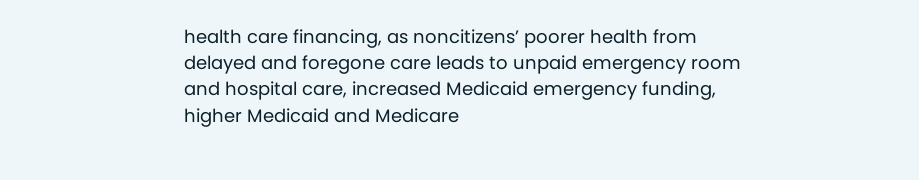health care financing, as noncitizens’ poorer health from delayed and foregone care leads to unpaid emergency room and hospital care, increased Medicaid emergency funding, higher Medicaid and Medicare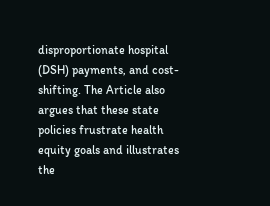disproportionate hospital (DSH) payments, and cost-shifting. The Article also argues that these state policies frustrate health equity goals and illustrates the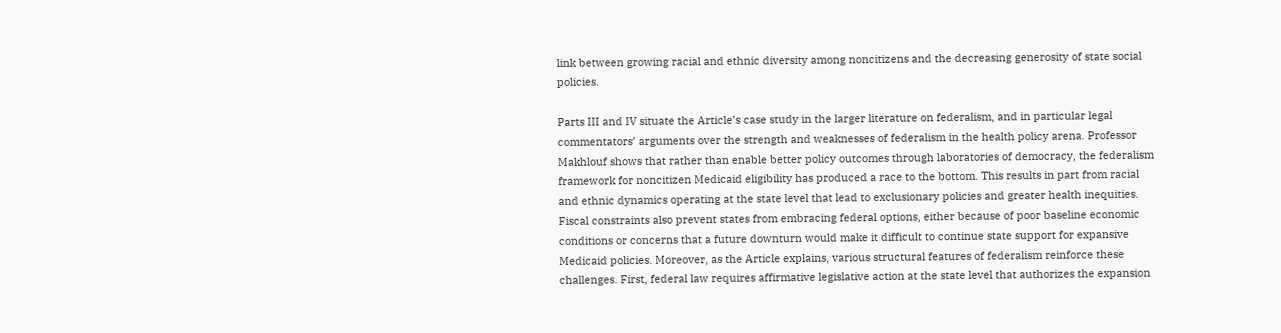link between growing racial and ethnic diversity among noncitizens and the decreasing generosity of state social policies.

Parts III and IV situate the Article’s case study in the larger literature on federalism, and in particular legal commentators’ arguments over the strength and weaknesses of federalism in the health policy arena. Professor Makhlouf shows that rather than enable better policy outcomes through laboratories of democracy, the federalism framework for noncitizen Medicaid eligibility has produced a race to the bottom. This results in part from racial and ethnic dynamics operating at the state level that lead to exclusionary policies and greater health inequities. Fiscal constraints also prevent states from embracing federal options, either because of poor baseline economic conditions or concerns that a future downturn would make it difficult to continue state support for expansive Medicaid policies. Moreover, as the Article explains, various structural features of federalism reinforce these challenges. First, federal law requires affirmative legislative action at the state level that authorizes the expansion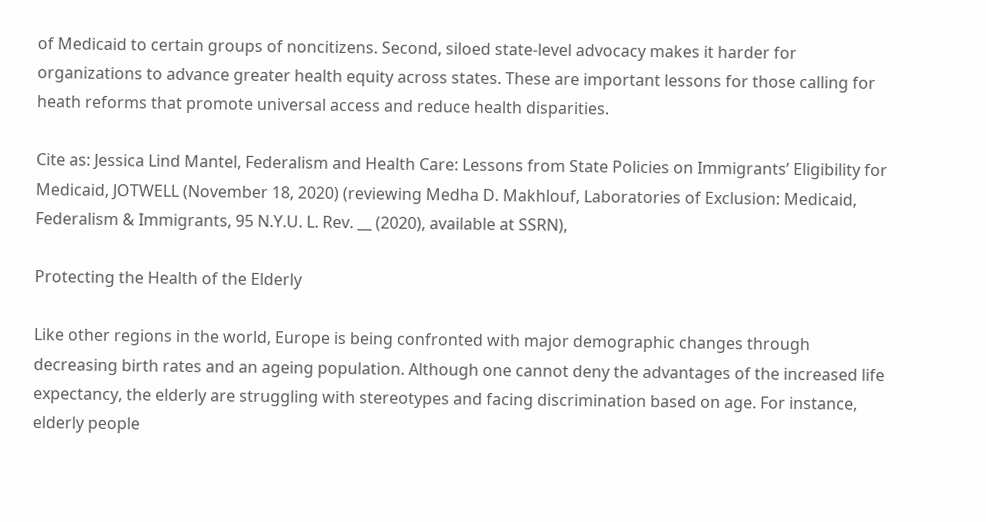of Medicaid to certain groups of noncitizens. Second, siloed state-level advocacy makes it harder for organizations to advance greater health equity across states. These are important lessons for those calling for heath reforms that promote universal access and reduce health disparities.

Cite as: Jessica Lind Mantel, Federalism and Health Care: Lessons from State Policies on Immigrants’ Eligibility for Medicaid, JOTWELL (November 18, 2020) (reviewing Medha D. Makhlouf, Laboratories of Exclusion: Medicaid, Federalism & Immigrants, 95 N.Y.U. L. Rev. __ (2020), available at SSRN),

Protecting the Health of the Elderly

Like other regions in the world, Europe is being confronted with major demographic changes through decreasing birth rates and an ageing population. Although one cannot deny the advantages of the increased life expectancy, the elderly are struggling with stereotypes and facing discrimination based on age. For instance, elderly people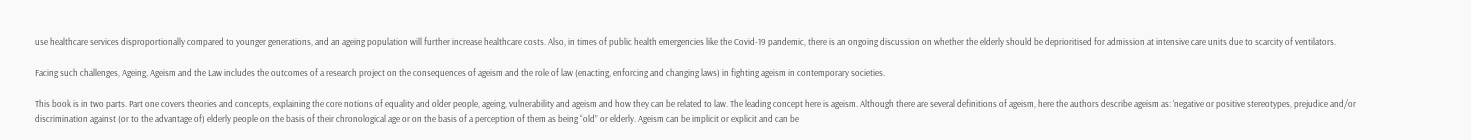use healthcare services disproportionally compared to younger generations, and an ageing population will further increase healthcare costs. Also, in times of public health emergencies like the Covid-19 pandemic, there is an ongoing discussion on whether the elderly should be deprioritised for admission at intensive care units due to scarcity of ventilators.

Facing such challenges, Ageing, Ageism and the Law includes the outcomes of a research project on the consequences of ageism and the role of law (enacting, enforcing and changing laws) in fighting ageism in contemporary societies.

This book is in two parts. Part one covers theories and concepts, explaining the core notions of equality and older people, ageing, vulnerability and ageism and how they can be related to law. The leading concept here is ageism. Although there are several definitions of ageism, here the authors describe ageism as: ‘negative or positive stereotypes, prejudice and/or discrimination against (or to the advantage of) elderly people on the basis of their chronological age or on the basis of a perception of them as being “old” or elderly. Ageism can be implicit or explicit and can be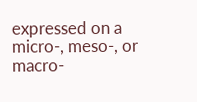expressed on a micro-, meso-, or macro-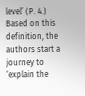level’ (P. 4.) Based on this definition, the authors start a journey to ‘explain the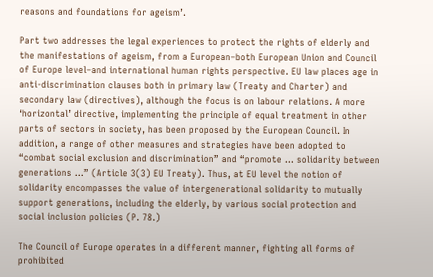reasons and foundations for ageism’.

Part two addresses the legal experiences to protect the rights of elderly and the manifestations of ageism, from a European–both European Union and Council of Europe level–and international human rights perspective. EU law places age in anti-discrimination clauses both in primary law (Treaty and Charter) and secondary law (directives), although the focus is on labour relations. A more ‘horizontal’ directive, implementing the principle of equal treatment in other parts of sectors in society, has been proposed by the European Council. In addition, a range of other measures and strategies have been adopted to “combat social exclusion and discrimination” and “promote … solidarity between generations …” (Article 3(3) EU Treaty). Thus, at EU level the notion of solidarity encompasses the value of intergenerational solidarity to mutually support generations, including the elderly, by various social protection and social inclusion policies (P. 78.)

The Council of Europe operates in a different manner, fighting all forms of prohibited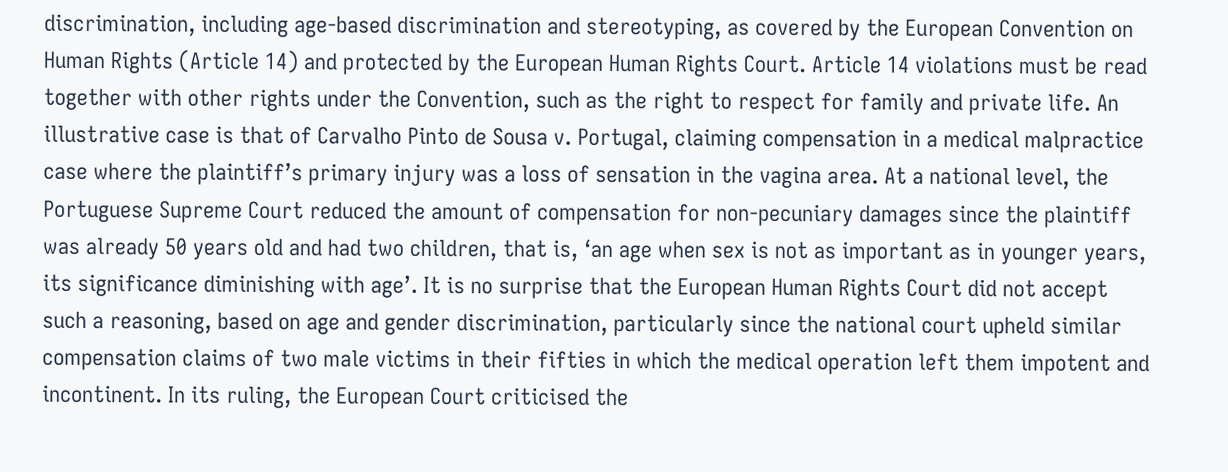discrimination, including age-based discrimination and stereotyping, as covered by the European Convention on Human Rights (Article 14) and protected by the European Human Rights Court. Article 14 violations must be read together with other rights under the Convention, such as the right to respect for family and private life. An illustrative case is that of Carvalho Pinto de Sousa v. Portugal, claiming compensation in a medical malpractice case where the plaintiff’s primary injury was a loss of sensation in the vagina area. At a national level, the Portuguese Supreme Court reduced the amount of compensation for non-pecuniary damages since the plaintiff was already 50 years old and had two children, that is, ‘an age when sex is not as important as in younger years, its significance diminishing with age’. It is no surprise that the European Human Rights Court did not accept such a reasoning, based on age and gender discrimination, particularly since the national court upheld similar compensation claims of two male victims in their fifties in which the medical operation left them impotent and incontinent. In its ruling, the European Court criticised the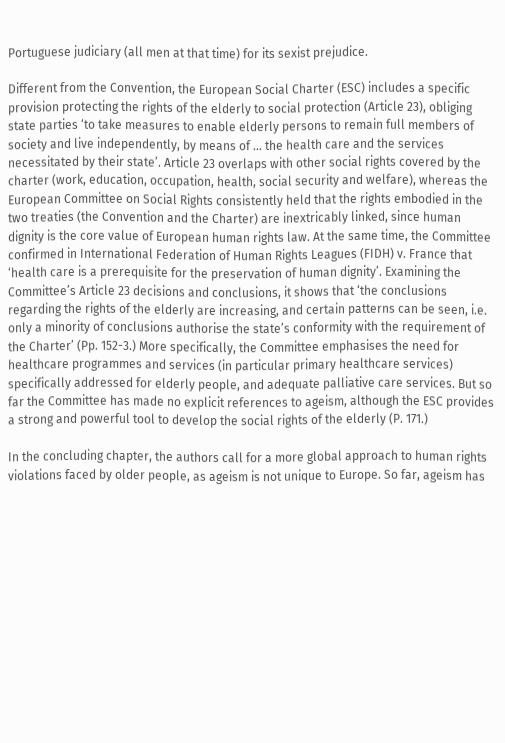Portuguese judiciary (all men at that time) for its sexist prejudice.

Different from the Convention, the European Social Charter (ESC) includes a specific provision protecting the rights of the elderly to social protection (Article 23), obliging state parties ‘to take measures to enable elderly persons to remain full members of society and live independently, by means of … the health care and the services necessitated by their state’. Article 23 overlaps with other social rights covered by the charter (work, education, occupation, health, social security and welfare), whereas the European Committee on Social Rights consistently held that the rights embodied in the two treaties (the Convention and the Charter) are inextricably linked, since human dignity is the core value of European human rights law. At the same time, the Committee confirmed in International Federation of Human Rights Leagues (FIDH) v. France that ‘health care is a prerequisite for the preservation of human dignity’. Examining the Committee’s Article 23 decisions and conclusions, it shows that ‘the conclusions regarding the rights of the elderly are increasing, and certain patterns can be seen, i.e. only a minority of conclusions authorise the state’s conformity with the requirement of the Charter’ (Pp. 152-3.) More specifically, the Committee emphasises the need for healthcare programmes and services (in particular primary healthcare services) specifically addressed for elderly people, and adequate palliative care services. But so far the Committee has made no explicit references to ageism, although the ESC provides a strong and powerful tool to develop the social rights of the elderly (P. 171.)

In the concluding chapter, the authors call for a more global approach to human rights violations faced by older people, as ageism is not unique to Europe. So far, ageism has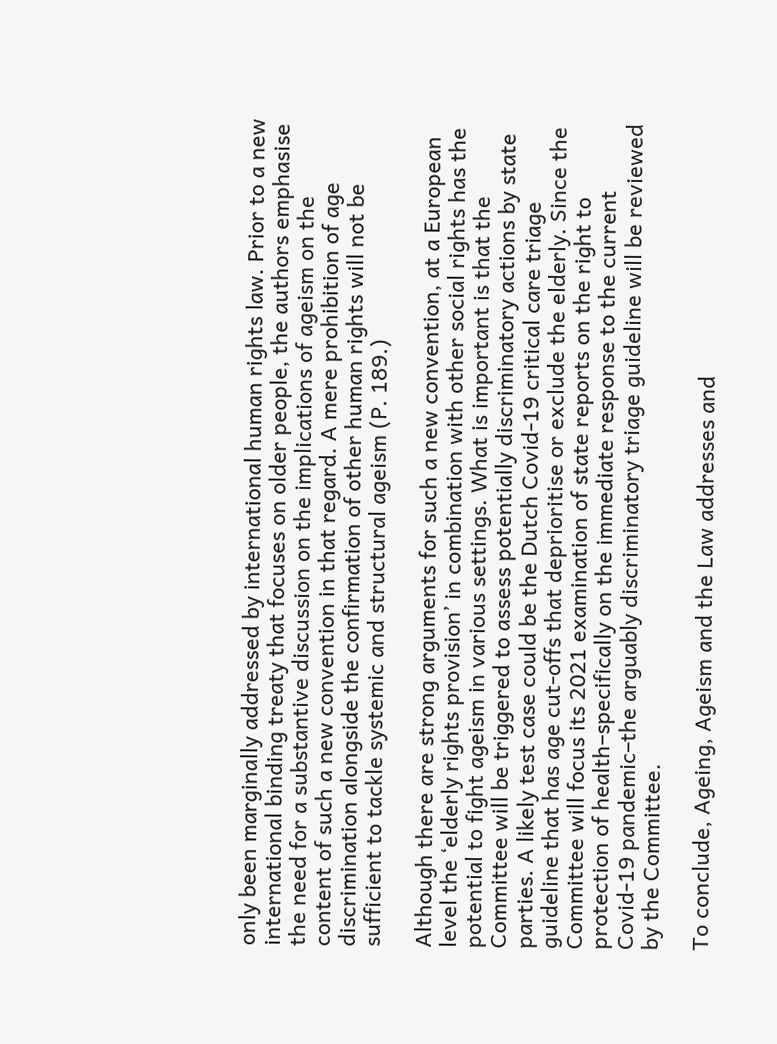only been marginally addressed by international human rights law. Prior to a new international binding treaty that focuses on older people, the authors emphasise the need for a substantive discussion on the implications of ageism on the content of such a new convention in that regard. A mere prohibition of age discrimination alongside the confirmation of other human rights will not be sufficient to tackle systemic and structural ageism (P. 189.)

Although there are strong arguments for such a new convention, at a European level the ‘elderly rights provision’ in combination with other social rights has the potential to fight ageism in various settings. What is important is that the Committee will be triggered to assess potentially discriminatory actions by state parties. A likely test case could be the Dutch Covid-19 critical care triage guideline that has age cut-offs that deprioritise or exclude the elderly. Since the Committee will focus its 2021 examination of state reports on the right to protection of health–specifically on the immediate response to the current Covid-19 pandemic–the arguably discriminatory triage guideline will be reviewed by the Committee.

To conclude, Ageing, Ageism and the Law addresses and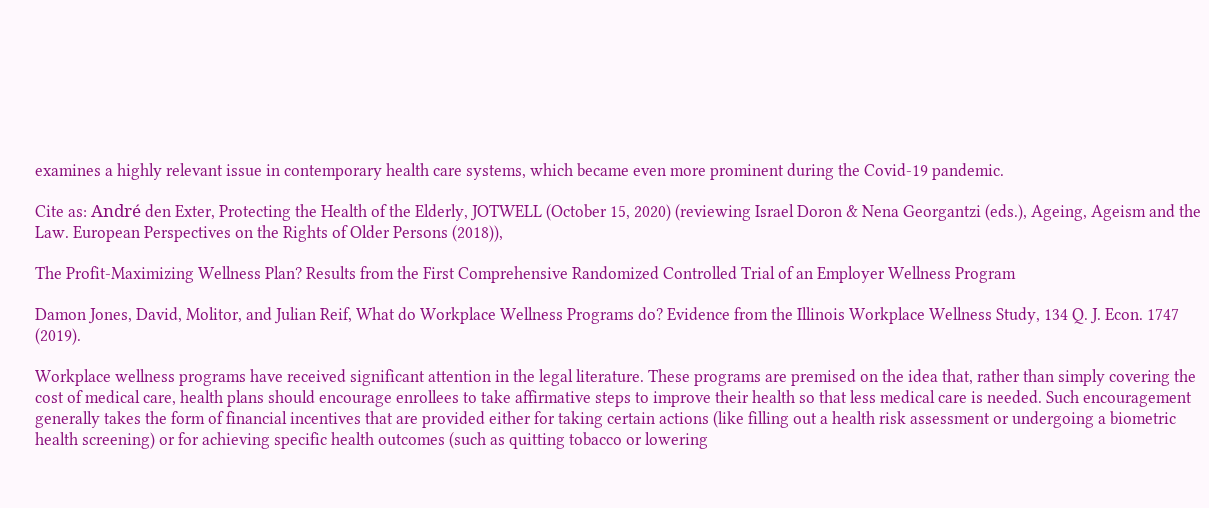examines a highly relevant issue in contemporary health care systems, which became even more prominent during the Covid-19 pandemic.

Cite as: André den Exter, Protecting the Health of the Elderly, JOTWELL (October 15, 2020) (reviewing Israel Doron & Nena Georgantzi (eds.), Ageing, Ageism and the Law. European Perspectives on the Rights of Older Persons (2018)),

The Profit-Maximizing Wellness Plan? Results from the First Comprehensive Randomized Controlled Trial of an Employer Wellness Program

Damon Jones, David, Molitor, and Julian Reif, What do Workplace Wellness Programs do? Evidence from the Illinois Workplace Wellness Study, 134 Q. J. Econ. 1747 (2019).

Workplace wellness programs have received significant attention in the legal literature. These programs are premised on the idea that, rather than simply covering the cost of medical care, health plans should encourage enrollees to take affirmative steps to improve their health so that less medical care is needed. Such encouragement generally takes the form of financial incentives that are provided either for taking certain actions (like filling out a health risk assessment or undergoing a biometric health screening) or for achieving specific health outcomes (such as quitting tobacco or lowering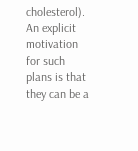cholesterol). An explicit motivation for such plans is that they can be a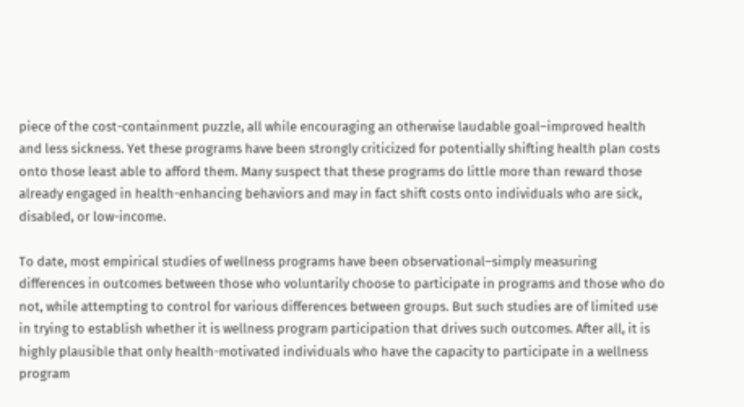piece of the cost-containment puzzle, all while encouraging an otherwise laudable goal–improved health and less sickness. Yet these programs have been strongly criticized for potentially shifting health plan costs onto those least able to afford them. Many suspect that these programs do little more than reward those already engaged in health-enhancing behaviors and may in fact shift costs onto individuals who are sick, disabled, or low-income.

To date, most empirical studies of wellness programs have been observational–simply measuring differences in outcomes between those who voluntarily choose to participate in programs and those who do not, while attempting to control for various differences between groups. But such studies are of limited use in trying to establish whether it is wellness program participation that drives such outcomes. After all, it is highly plausible that only health-motivated individuals who have the capacity to participate in a wellness program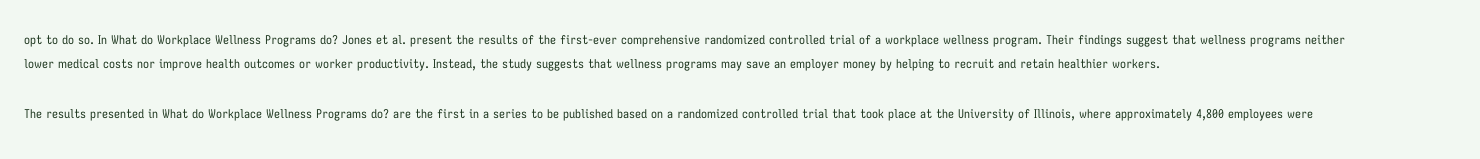opt to do so. In What do Workplace Wellness Programs do? Jones et al. present the results of the first-ever comprehensive randomized controlled trial of a workplace wellness program. Their findings suggest that wellness programs neither lower medical costs nor improve health outcomes or worker productivity. Instead, the study suggests that wellness programs may save an employer money by helping to recruit and retain healthier workers.

The results presented in What do Workplace Wellness Programs do? are the first in a series to be published based on a randomized controlled trial that took place at the University of Illinois, where approximately 4,800 employees were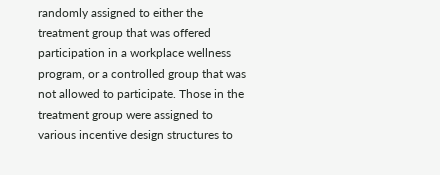randomly assigned to either the treatment group that was offered participation in a workplace wellness program, or a controlled group that was not allowed to participate. Those in the treatment group were assigned to various incentive design structures to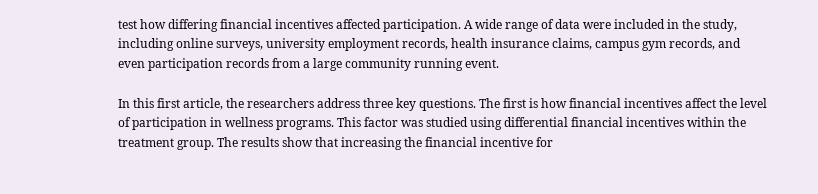test how differing financial incentives affected participation. A wide range of data were included in the study, including online surveys, university employment records, health insurance claims, campus gym records, and even participation records from a large community running event.

In this first article, the researchers address three key questions. The first is how financial incentives affect the level of participation in wellness programs. This factor was studied using differential financial incentives within the treatment group. The results show that increasing the financial incentive for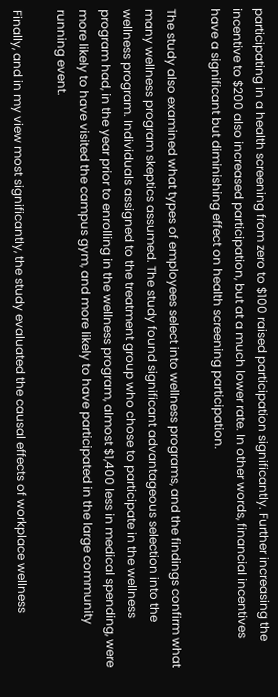participating in a health screening from zero to $100 raised participation significantly. Further increasing the incentive to $200 also increased participation, but at a much lower rate. In other words, financial incentives have a significant but diminishing effect on health screening participation.

The study also examined what types of employees select into wellness programs, and the findings confirm what many wellness program skeptics assumed. The study found significant advantageous selection into the wellness program. Individuals assigned to the treatment group who chose to participate in the wellness program had, in the year prior to enrolling in the wellness program, almost $1,400 less in medical spending, were more likely to have visited the campus gym, and more likely to have participated in the large community running event.

Finally, and in my view most significantly, the study evaluated the causal effects of workplace wellness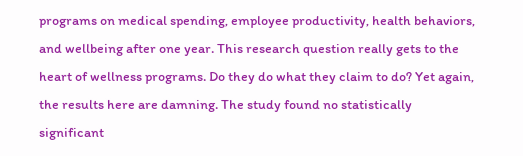programs on medical spending, employee productivity, health behaviors, and wellbeing after one year. This research question really gets to the heart of wellness programs. Do they do what they claim to do? Yet again, the results here are damning. The study found no statistically significant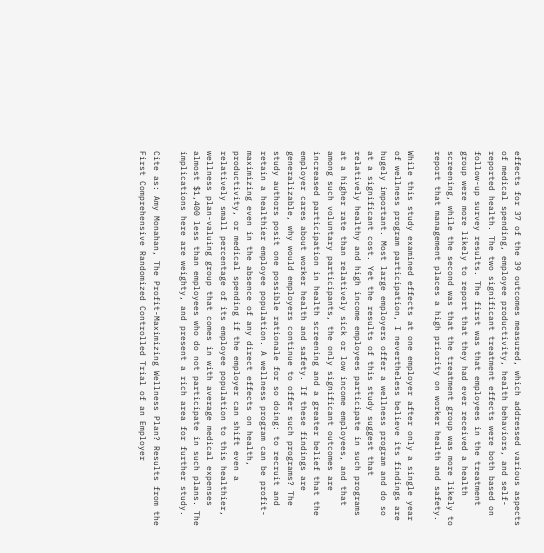effects for 37 of the 39 outcomes measured, which addressed various aspects of medical spending, employee productivity, health behaviors, and self-reported health. The two significant treatment effects were both based on follow-up survey results. The first was that employees in the treatment group were more likely to report that they had ever received a health screening, while the second was that the treatment group was more likely to report that management places a high priority on worker health and safety.

While this study examined effects at one employer after only a single year of wellness program participation, I nevertheless believe its findings are hugely important. Most large employers offer a wellness program and do so at a significant cost. Yet the results of this study suggest that relatively healthy and high income employees participate in such programs at a higher rate than relatively sick or low income employees, and that among such voluntary participants, the only significant outcomes are increased participation in health screening and a greater belief that the employer cares about worker health and safety. If these findings are generalizable, why would employers continue to offer such programs? The study authors posit one possible rationale for so doing: to recruit and retain a healthier employee population. A wellness program can be profit-maximizing even in the absence of any direct effects on health, productivity, or medical spending if the employer can shift even a relatively small percentage of its employee population to this healthier, wellness plan-valuing group that comes in with average medical expenses almost $1,400 less than employees who do not participate in such plans. The implications here are weighty, and present a rich area for further study.

Cite as: Amy Monahan, The Profit-Maximizing Wellness Plan? Results from the First Comprehensive Randomized Controlled Trial of an Employer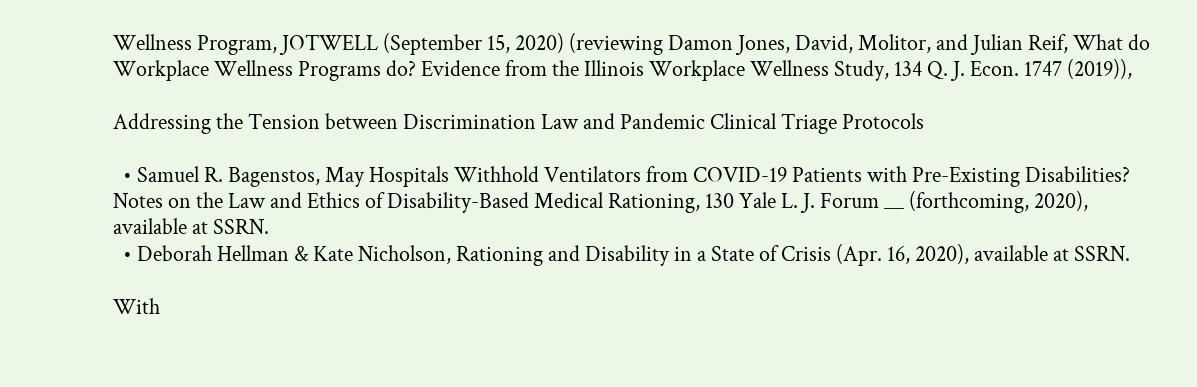Wellness Program, JOTWELL (September 15, 2020) (reviewing Damon Jones, David, Molitor, and Julian Reif, What do Workplace Wellness Programs do? Evidence from the Illinois Workplace Wellness Study, 134 Q. J. Econ. 1747 (2019)),

Addressing the Tension between Discrimination Law and Pandemic Clinical Triage Protocols

  • Samuel R. Bagenstos, May Hospitals Withhold Ventilators from COVID-19 Patients with Pre-Existing Disabilities? Notes on the Law and Ethics of Disability-Based Medical Rationing, 130 Yale L. J. Forum __ (forthcoming, 2020), available at SSRN.
  • Deborah Hellman & Kate Nicholson, Rationing and Disability in a State of Crisis (Apr. 16, 2020), available at SSRN.

With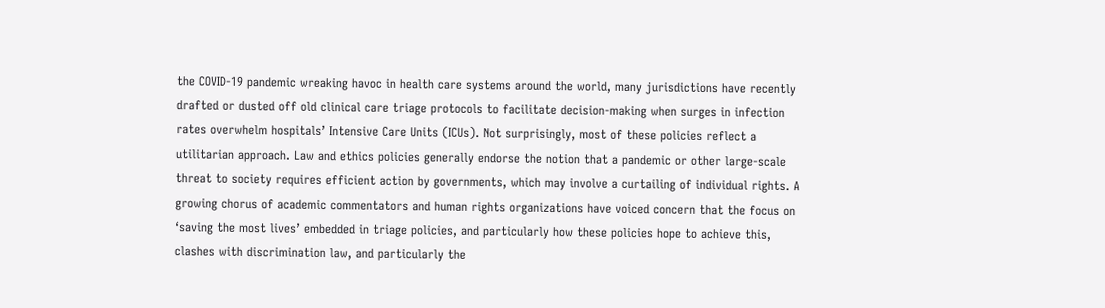the COVID-19 pandemic wreaking havoc in health care systems around the world, many jurisdictions have recently drafted or dusted off old clinical care triage protocols to facilitate decision-making when surges in infection rates overwhelm hospitals’ Intensive Care Units (ICUs). Not surprisingly, most of these policies reflect a utilitarian approach. Law and ethics policies generally endorse the notion that a pandemic or other large-scale threat to society requires efficient action by governments, which may involve a curtailing of individual rights. A growing chorus of academic commentators and human rights organizations have voiced concern that the focus on ‘saving the most lives’ embedded in triage policies, and particularly how these policies hope to achieve this, clashes with discrimination law, and particularly the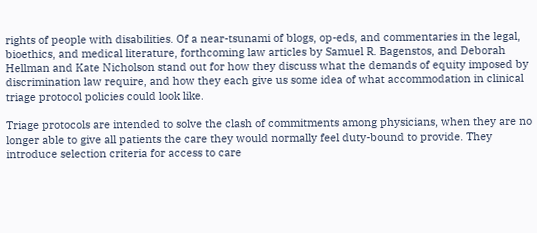rights of people with disabilities. Of a near-tsunami of blogs, op-eds, and commentaries in the legal, bioethics, and medical literature, forthcoming law articles by Samuel R. Bagenstos, and Deborah Hellman and Kate Nicholson stand out for how they discuss what the demands of equity imposed by discrimination law require, and how they each give us some idea of what accommodation in clinical triage protocol policies could look like.

Triage protocols are intended to solve the clash of commitments among physicians, when they are no longer able to give all patients the care they would normally feel duty-bound to provide. They introduce selection criteria for access to care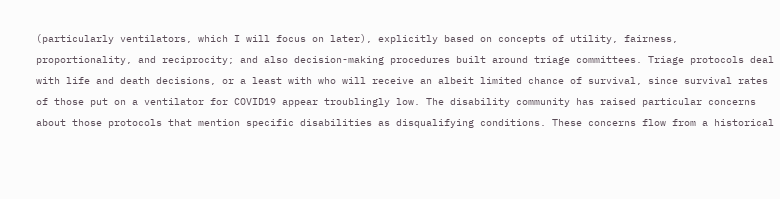(particularly ventilators, which I will focus on later), explicitly based on concepts of utility, fairness, proportionality, and reciprocity; and also decision-making procedures built around triage committees. Triage protocols deal with life and death decisions, or a least with who will receive an albeit limited chance of survival, since survival rates of those put on a ventilator for COVID19 appear troublingly low. The disability community has raised particular concerns about those protocols that mention specific disabilities as disqualifying conditions. These concerns flow from a historical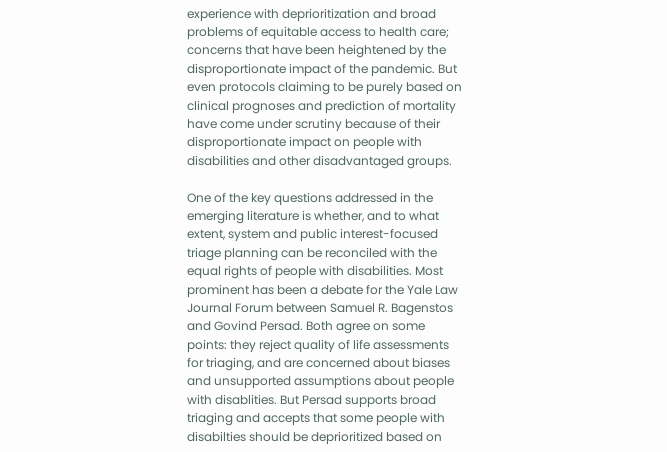experience with deprioritization and broad problems of equitable access to health care; concerns that have been heightened by the disproportionate impact of the pandemic. But even protocols claiming to be purely based on clinical prognoses and prediction of mortality have come under scrutiny because of their disproportionate impact on people with disabilities and other disadvantaged groups.

One of the key questions addressed in the emerging literature is whether, and to what extent, system and public interest-focused triage planning can be reconciled with the equal rights of people with disabilities. Most prominent has been a debate for the Yale Law Journal Forum between Samuel R. Bagenstos and Govind Persad. Both agree on some points: they reject quality of life assessments for triaging, and are concerned about biases and unsupported assumptions about people with disablities. But Persad supports broad triaging and accepts that some people with disabilties should be deprioritized based on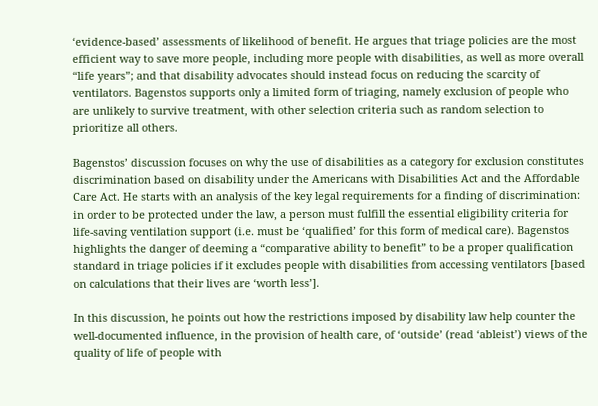‘evidence-based’ assessments of likelihood of benefit. He argues that triage policies are the most efficient way to save more people, including more people with disabilities, as well as more overall “life years”; and that disability advocates should instead focus on reducing the scarcity of ventilators. Bagenstos supports only a limited form of triaging, namely exclusion of people who are unlikely to survive treatment, with other selection criteria such as random selection to prioritize all others.

Bagenstos’ discussion focuses on why the use of disabilities as a category for exclusion constitutes discrimination based on disability under the Americans with Disabilities Act and the Affordable Care Act. He starts with an analysis of the key legal requirements for a finding of discrimination: in order to be protected under the law, a person must fulfill the essential eligibility criteria for life-saving ventilation support (i.e. must be ‘qualified’ for this form of medical care). Bagenstos highlights the danger of deeming a “comparative ability to benefit” to be a proper qualification standard in triage policies if it excludes people with disabilities from accessing ventilators [based on calculations that their lives are ‘worth less’].

In this discussion, he points out how the restrictions imposed by disability law help counter the well-documented influence, in the provision of health care, of ‘outside’ (read ‘ableist’) views of the quality of life of people with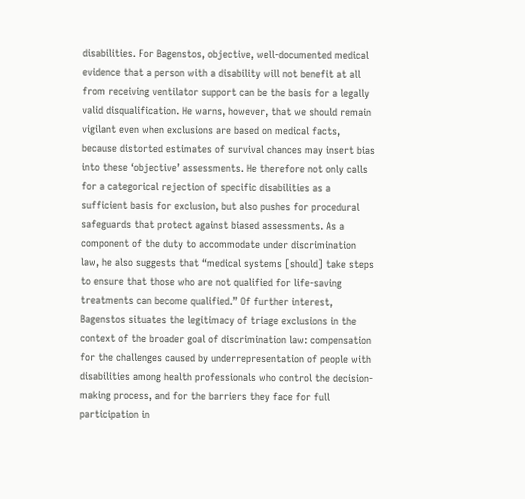disabilities. For Bagenstos, objective, well-documented medical evidence that a person with a disability will not benefit at all from receiving ventilator support can be the basis for a legally valid disqualification. He warns, however, that we should remain vigilant even when exclusions are based on medical facts, because distorted estimates of survival chances may insert bias into these ‘objective’ assessments. He therefore not only calls for a categorical rejection of specific disabilities as a sufficient basis for exclusion, but also pushes for procedural safeguards that protect against biased assessments. As a component of the duty to accommodate under discrimination law, he also suggests that “medical systems [should] take steps to ensure that those who are not qualified for life-saving treatments can become qualified.” Of further interest, Bagenstos situates the legitimacy of triage exclusions in the context of the broader goal of discrimination law: compensation for the challenges caused by underrepresentation of people with disabilities among health professionals who control the decision-making process, and for the barriers they face for full participation in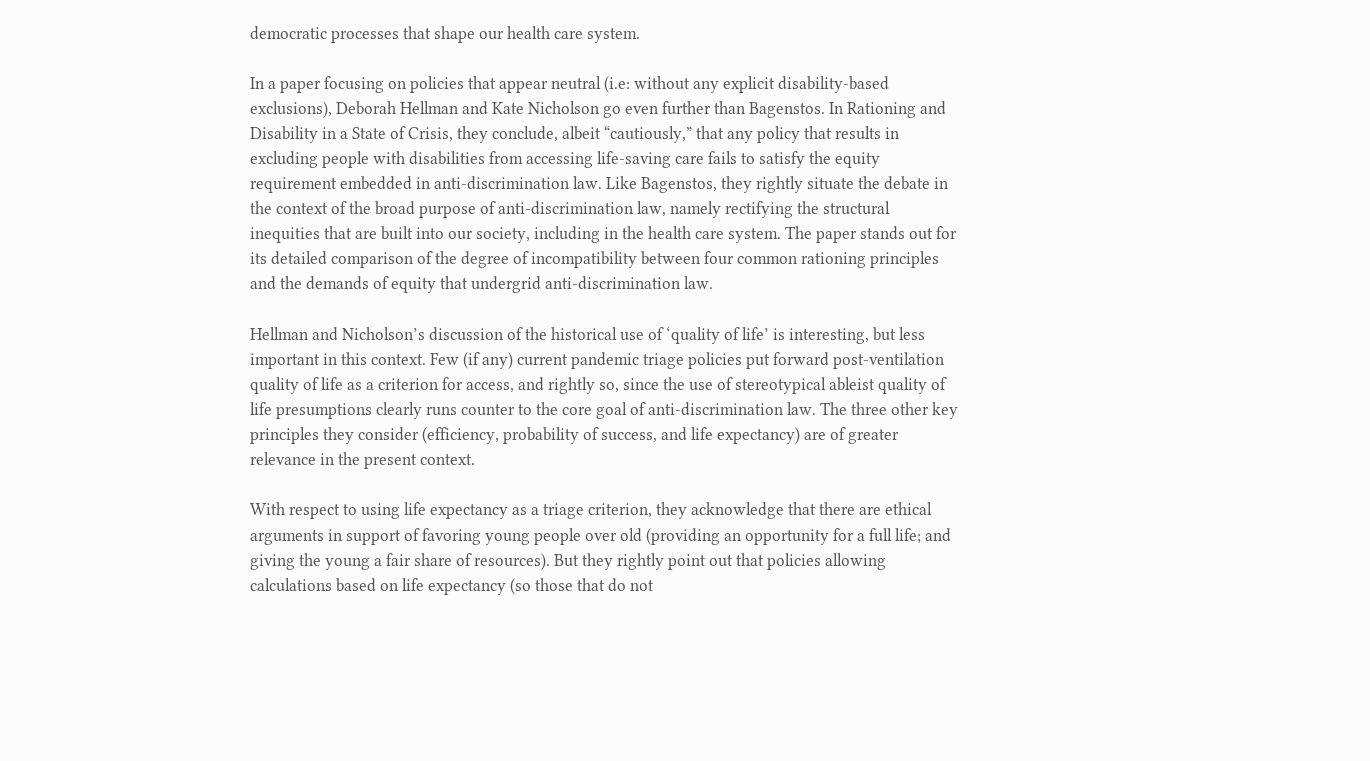democratic processes that shape our health care system.

In a paper focusing on policies that appear neutral (i.e: without any explicit disability-based exclusions), Deborah Hellman and Kate Nicholson go even further than Bagenstos. In Rationing and Disability in a State of Crisis, they conclude, albeit “cautiously,” that any policy that results in excluding people with disabilities from accessing life-saving care fails to satisfy the equity requirement embedded in anti-discrimination law. Like Bagenstos, they rightly situate the debate in the context of the broad purpose of anti-discrimination law, namely rectifying the structural inequities that are built into our society, including in the health care system. The paper stands out for its detailed comparison of the degree of incompatibility between four common rationing principles and the demands of equity that undergrid anti-discrimination law.

Hellman and Nicholson’s discussion of the historical use of ‘quality of life’ is interesting, but less important in this context. Few (if any) current pandemic triage policies put forward post-ventilation quality of life as a criterion for access, and rightly so, since the use of stereotypical ableist quality of life presumptions clearly runs counter to the core goal of anti-discrimination law. The three other key principles they consider (efficiency, probability of success, and life expectancy) are of greater relevance in the present context.

With respect to using life expectancy as a triage criterion, they acknowledge that there are ethical arguments in support of favoring young people over old (providing an opportunity for a full life; and giving the young a fair share of resources). But they rightly point out that policies allowing calculations based on life expectancy (so those that do not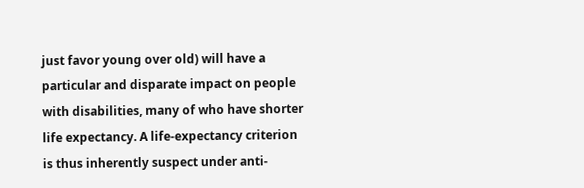just favor young over old) will have a particular and disparate impact on people with disabilities, many of who have shorter life expectancy. A life-expectancy criterion is thus inherently suspect under anti-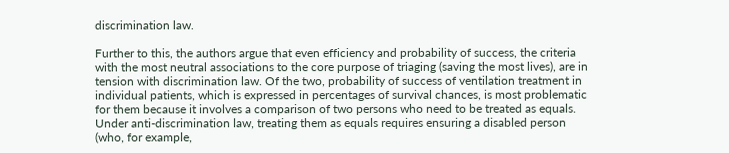discrimination law.

Further to this, the authors argue that even efficiency and probability of success, the criteria with the most neutral associations to the core purpose of triaging (saving the most lives), are in tension with discrimination law. Of the two, probability of success of ventilation treatment in individual patients, which is expressed in percentages of survival chances, is most problematic for them because it involves a comparison of two persons who need to be treated as equals. Under anti-discrimination law, treating them as equals requires ensuring a disabled person (who, for example,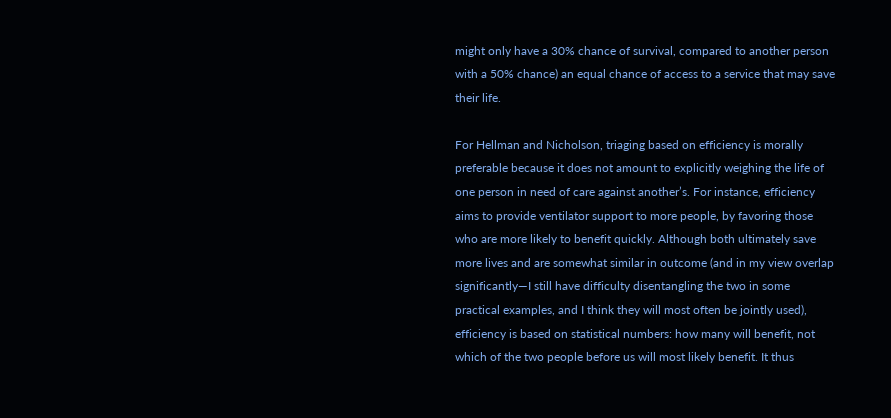might only have a 30% chance of survival, compared to another person with a 50% chance) an equal chance of access to a service that may save their life.

For Hellman and Nicholson, triaging based on efficiency is morally preferable because it does not amount to explicitly weighing the life of one person in need of care against another’s. For instance, efficiency aims to provide ventilator support to more people, by favoring those who are more likely to benefit quickly. Although both ultimately save more lives and are somewhat similar in outcome (and in my view overlap significantly—I still have difficulty disentangling the two in some practical examples, and I think they will most often be jointly used), efficiency is based on statistical numbers: how many will benefit, not which of the two people before us will most likely benefit. It thus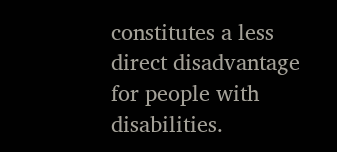constitutes a less direct disadvantage for people with disabilities.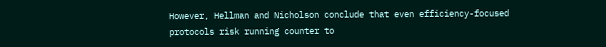However, Hellman and Nicholson conclude that even efficiency-focused protocols risk running counter to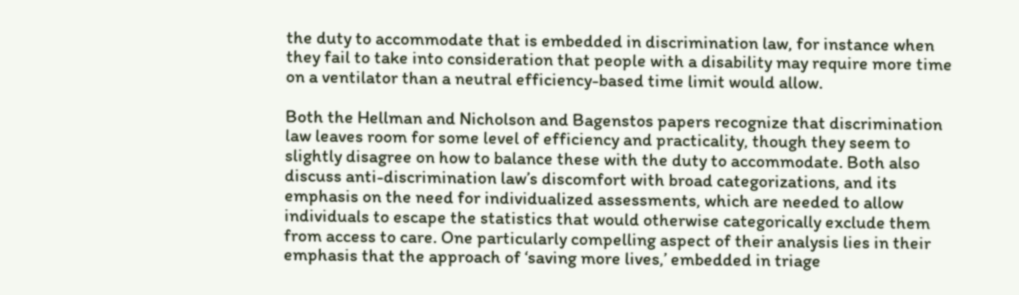the duty to accommodate that is embedded in discrimination law, for instance when they fail to take into consideration that people with a disability may require more time on a ventilator than a neutral efficiency-based time limit would allow.

Both the Hellman and Nicholson and Bagenstos papers recognize that discrimination law leaves room for some level of efficiency and practicality, though they seem to slightly disagree on how to balance these with the duty to accommodate. Both also discuss anti-discrimination law’s discomfort with broad categorizations, and its emphasis on the need for individualized assessments, which are needed to allow individuals to escape the statistics that would otherwise categorically exclude them from access to care. One particularly compelling aspect of their analysis lies in their emphasis that the approach of ‘saving more lives,’ embedded in triage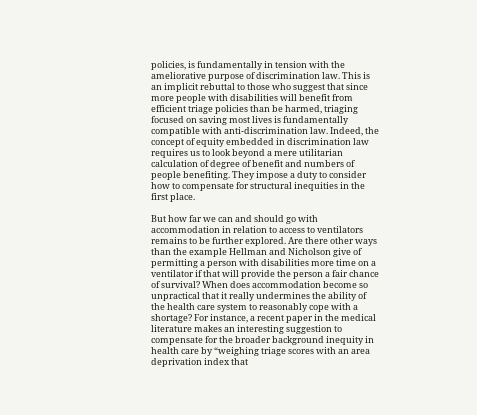policies, is fundamentally in tension with the ameliorative purpose of discrimination law. This is an implicit rebuttal to those who suggest that since more people with disabilities will benefit from efficient triage policies than be harmed, triaging focused on saving most lives is fundamentally compatible with anti-discrimination law. Indeed, the concept of equity embedded in discrimination law requires us to look beyond a mere utilitarian calculation of degree of benefit and numbers of people benefiting. They impose a duty to consider how to compensate for structural inequities in the first place.

But how far we can and should go with accommodation in relation to access to ventilators remains to be further explored. Are there other ways than the example Hellman and Nicholson give of permitting a person with disabilities more time on a ventilator if that will provide the person a fair chance of survival? When does accommodation become so unpractical that it really undermines the ability of the health care system to reasonably cope with a shortage? For instance, a recent paper in the medical literature makes an interesting suggestion to compensate for the broader background inequity in health care by “weighing triage scores with an area deprivation index that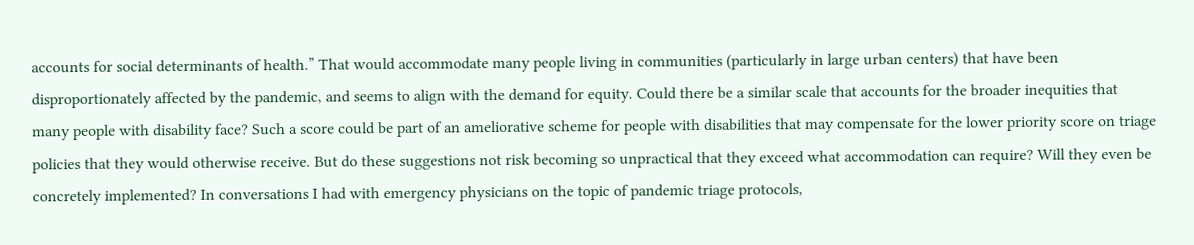accounts for social determinants of health.” That would accommodate many people living in communities (particularly in large urban centers) that have been disproportionately affected by the pandemic, and seems to align with the demand for equity. Could there be a similar scale that accounts for the broader inequities that many people with disability face? Such a score could be part of an ameliorative scheme for people with disabilities that may compensate for the lower priority score on triage policies that they would otherwise receive. But do these suggestions not risk becoming so unpractical that they exceed what accommodation can require? Will they even be concretely implemented? In conversations I had with emergency physicians on the topic of pandemic triage protocols,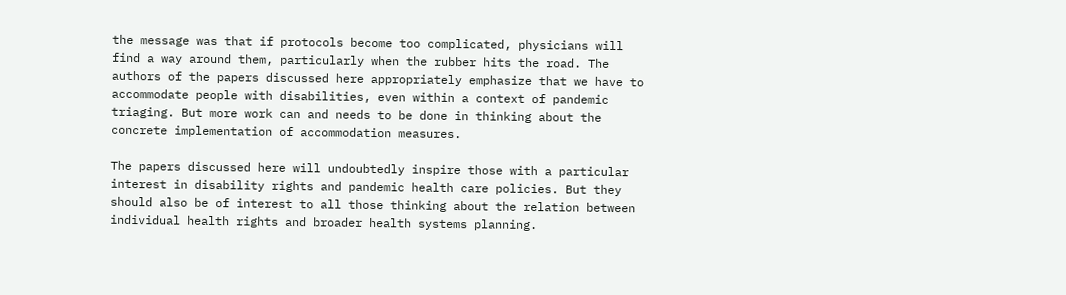the message was that if protocols become too complicated, physicians will find a way around them, particularly when the rubber hits the road. The authors of the papers discussed here appropriately emphasize that we have to accommodate people with disabilities, even within a context of pandemic triaging. But more work can and needs to be done in thinking about the concrete implementation of accommodation measures.

The papers discussed here will undoubtedly inspire those with a particular interest in disability rights and pandemic health care policies. But they should also be of interest to all those thinking about the relation between individual health rights and broader health systems planning.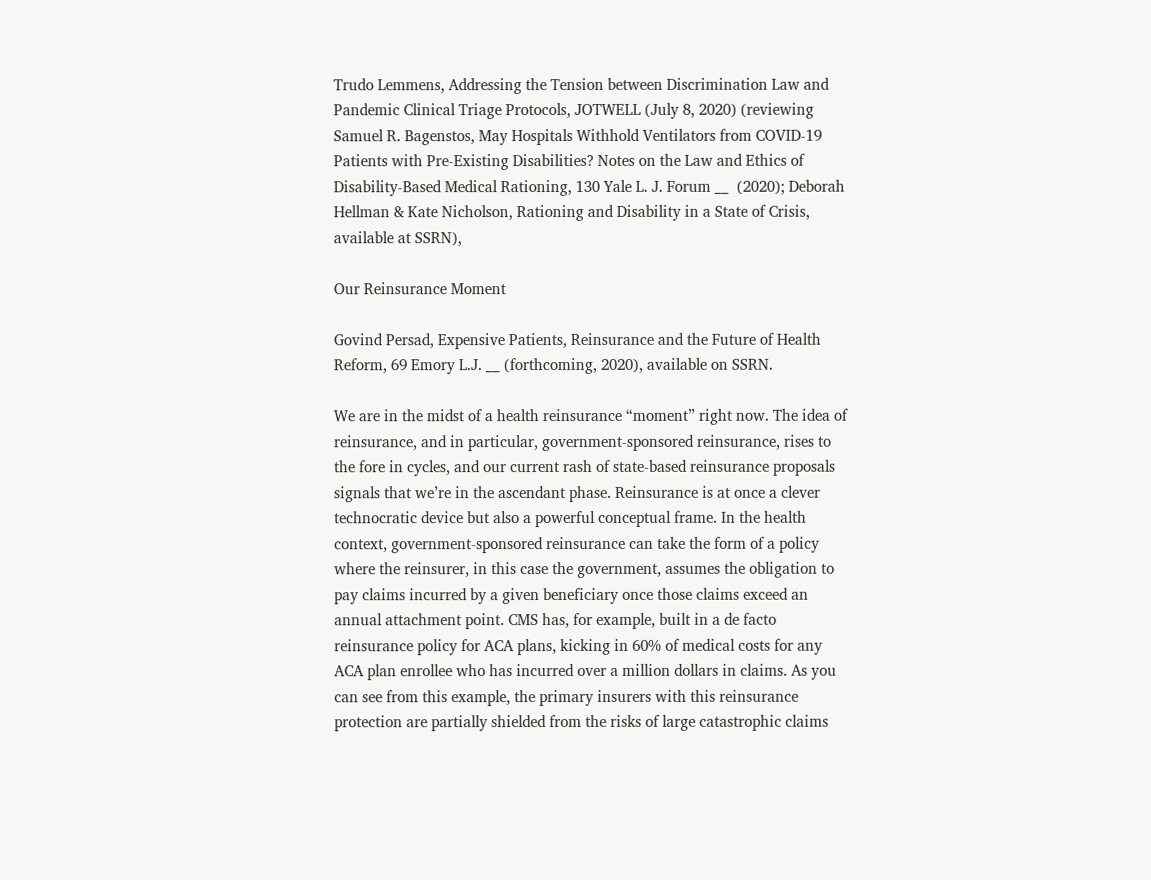Trudo Lemmens, Addressing the Tension between Discrimination Law and Pandemic Clinical Triage Protocols, JOTWELL (July 8, 2020) (reviewing Samuel R. Bagenstos, May Hospitals Withhold Ventilators from COVID-19 Patients with Pre-Existing Disabilities? Notes on the Law and Ethics of Disability-Based Medical Rationing, 130 Yale L. J. Forum __  (2020); Deborah Hellman & Kate Nicholson, Rationing and Disability in a State of Crisis, available at SSRN),

Our Reinsurance Moment

Govind Persad, Expensive Patients, Reinsurance and the Future of Health Reform, 69 Emory L.J. __ (forthcoming, 2020), available on SSRN.

We are in the midst of a health reinsurance “moment” right now. The idea of reinsurance, and in particular, government-sponsored reinsurance, rises to the fore in cycles, and our current rash of state-based reinsurance proposals signals that we’re in the ascendant phase. Reinsurance is at once a clever technocratic device but also a powerful conceptual frame. In the health context, government-sponsored reinsurance can take the form of a policy where the reinsurer, in this case the government, assumes the obligation to pay claims incurred by a given beneficiary once those claims exceed an annual attachment point. CMS has, for example, built in a de facto reinsurance policy for ACA plans, kicking in 60% of medical costs for any ACA plan enrollee who has incurred over a million dollars in claims. As you can see from this example, the primary insurers with this reinsurance protection are partially shielded from the risks of large catastrophic claims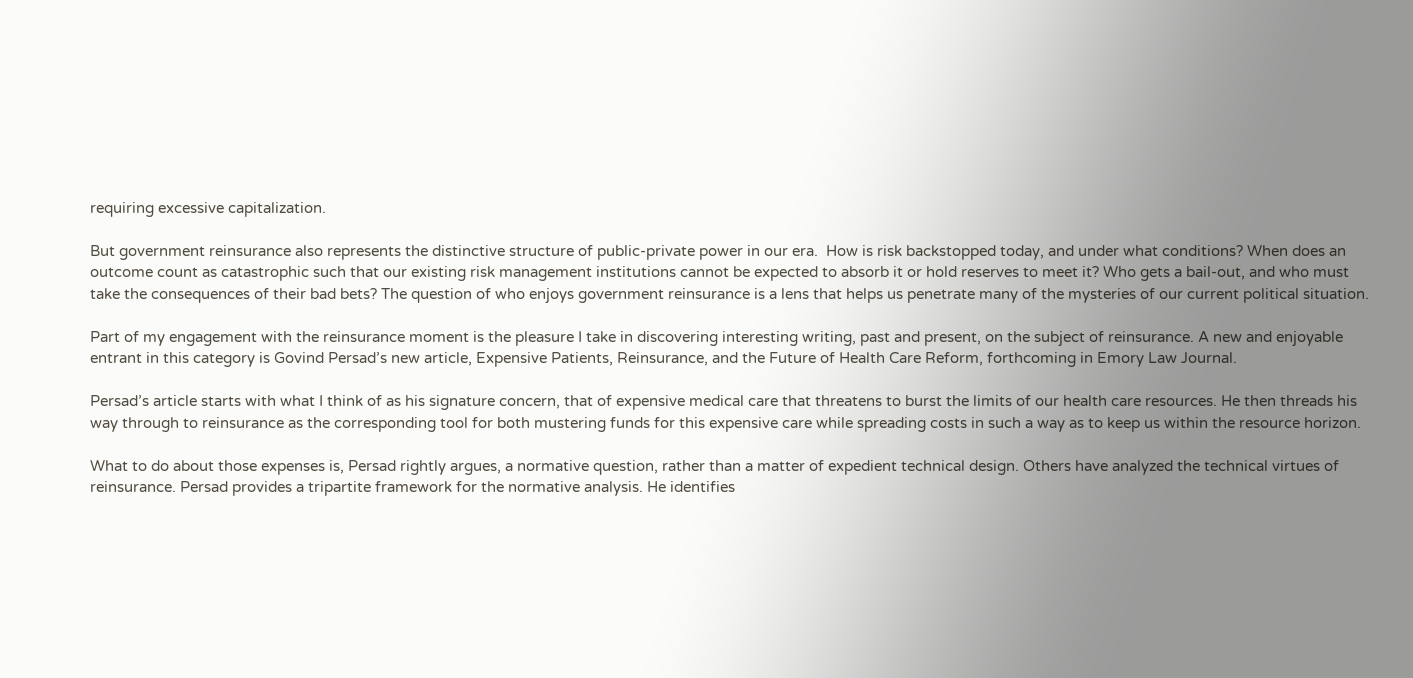requiring excessive capitalization.

But government reinsurance also represents the distinctive structure of public-private power in our era.  How is risk backstopped today, and under what conditions? When does an outcome count as catastrophic such that our existing risk management institutions cannot be expected to absorb it or hold reserves to meet it? Who gets a bail-out, and who must take the consequences of their bad bets? The question of who enjoys government reinsurance is a lens that helps us penetrate many of the mysteries of our current political situation.

Part of my engagement with the reinsurance moment is the pleasure I take in discovering interesting writing, past and present, on the subject of reinsurance. A new and enjoyable entrant in this category is Govind Persad’s new article, Expensive Patients, Reinsurance, and the Future of Health Care Reform, forthcoming in Emory Law Journal.

Persad’s article starts with what I think of as his signature concern, that of expensive medical care that threatens to burst the limits of our health care resources. He then threads his way through to reinsurance as the corresponding tool for both mustering funds for this expensive care while spreading costs in such a way as to keep us within the resource horizon.

What to do about those expenses is, Persad rightly argues, a normative question, rather than a matter of expedient technical design. Others have analyzed the technical virtues of reinsurance. Persad provides a tripartite framework for the normative analysis. He identifies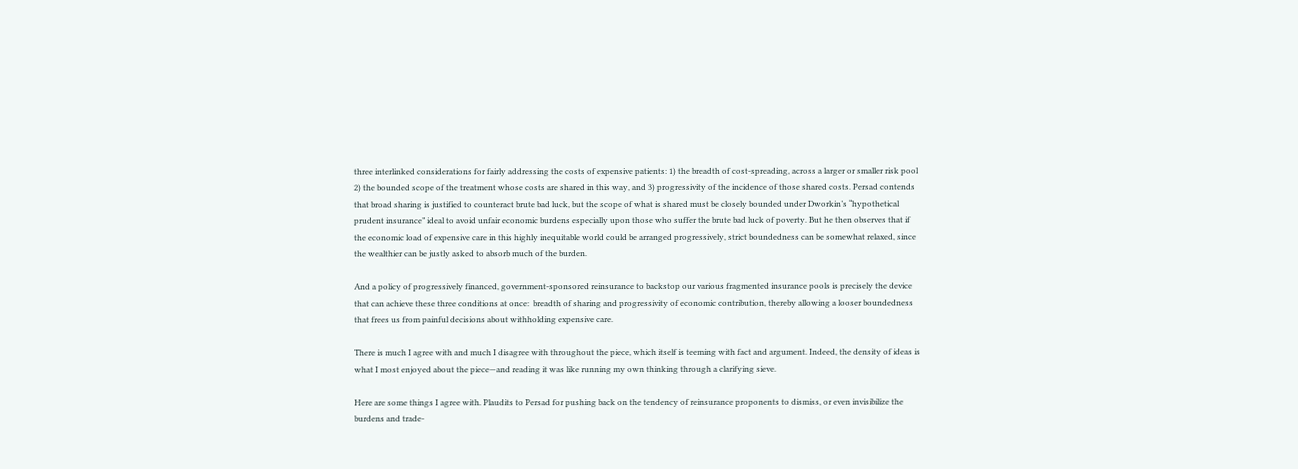three interlinked considerations for fairly addressing the costs of expensive patients: 1) the breadth of cost-spreading, across a larger or smaller risk pool 2) the bounded scope of the treatment whose costs are shared in this way, and 3) progressivity of the incidence of those shared costs. Persad contends that broad sharing is justified to counteract brute bad luck, but the scope of what is shared must be closely bounded under Dworkin’s “hypothetical prudent insurance” ideal to avoid unfair economic burdens especially upon those who suffer the brute bad luck of poverty. But he then observes that if the economic load of expensive care in this highly inequitable world could be arranged progressively, strict boundedness can be somewhat relaxed, since the wealthier can be justly asked to absorb much of the burden.

And a policy of progressively financed, government-sponsored reinsurance to backstop our various fragmented insurance pools is precisely the device that can achieve these three conditions at once:  breadth of sharing and progressivity of economic contribution, thereby allowing a looser boundedness that frees us from painful decisions about withholding expensive care.

There is much I agree with and much I disagree with throughout the piece, which itself is teeming with fact and argument. Indeed, the density of ideas is what I most enjoyed about the piece—and reading it was like running my own thinking through a clarifying sieve.

Here are some things I agree with. Plaudits to Persad for pushing back on the tendency of reinsurance proponents to dismiss, or even invisibilize the burdens and trade-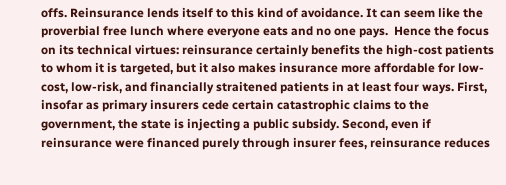offs. Reinsurance lends itself to this kind of avoidance. It can seem like the proverbial free lunch where everyone eats and no one pays.  Hence the focus on its technical virtues: reinsurance certainly benefits the high-cost patients to whom it is targeted, but it also makes insurance more affordable for low-cost, low-risk, and financially straitened patients in at least four ways. First, insofar as primary insurers cede certain catastrophic claims to the government, the state is injecting a public subsidy. Second, even if reinsurance were financed purely through insurer fees, reinsurance reduces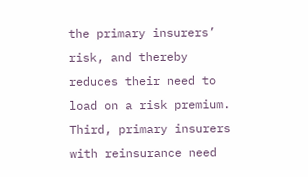the primary insurers’ risk, and thereby reduces their need to load on a risk premium. Third, primary insurers with reinsurance need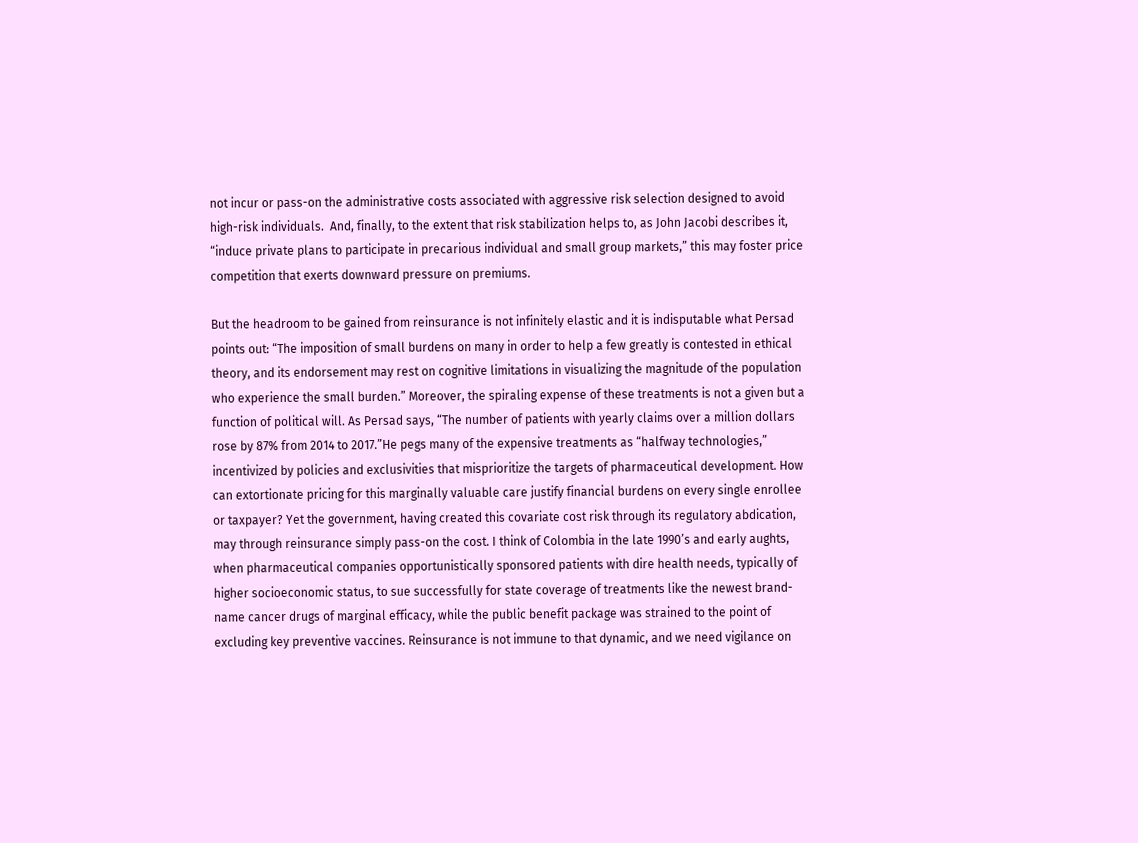not incur or pass-on the administrative costs associated with aggressive risk selection designed to avoid high-risk individuals.  And, finally, to the extent that risk stabilization helps to, as John Jacobi describes it, “induce private plans to participate in precarious individual and small group markets,” this may foster price competition that exerts downward pressure on premiums.

But the headroom to be gained from reinsurance is not infinitely elastic and it is indisputable what Persad points out: “The imposition of small burdens on many in order to help a few greatly is contested in ethical theory, and its endorsement may rest on cognitive limitations in visualizing the magnitude of the population who experience the small burden.” Moreover, the spiraling expense of these treatments is not a given but a function of political will. As Persad says, “The number of patients with yearly claims over a million dollars rose by 87% from 2014 to 2017.”He pegs many of the expensive treatments as “halfway technologies,” incentivized by policies and exclusivities that misprioritize the targets of pharmaceutical development. How can extortionate pricing for this marginally valuable care justify financial burdens on every single enrollee or taxpayer? Yet the government, having created this covariate cost risk through its regulatory abdication, may through reinsurance simply pass-on the cost. I think of Colombia in the late 1990’s and early aughts, when pharmaceutical companies opportunistically sponsored patients with dire health needs, typically of higher socioeconomic status, to sue successfully for state coverage of treatments like the newest brand-name cancer drugs of marginal efficacy, while the public benefit package was strained to the point of excluding key preventive vaccines. Reinsurance is not immune to that dynamic, and we need vigilance on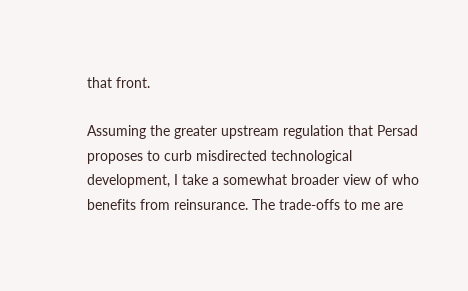that front.

Assuming the greater upstream regulation that Persad proposes to curb misdirected technological development, I take a somewhat broader view of who benefits from reinsurance. The trade-offs to me are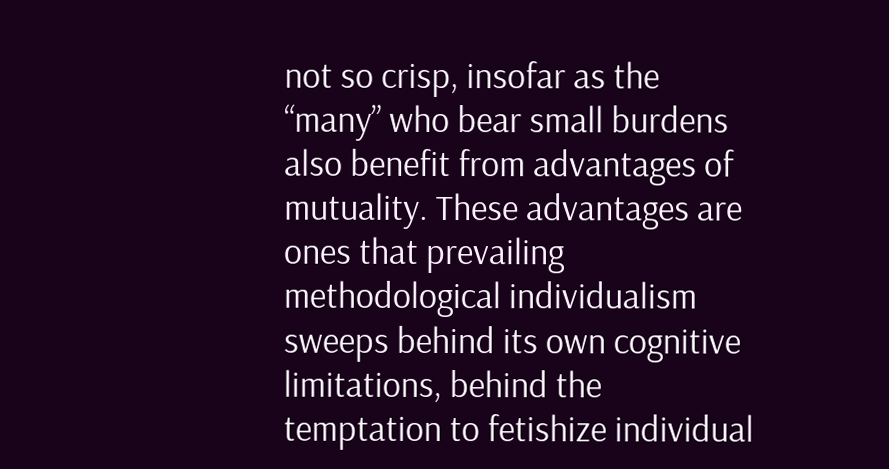not so crisp, insofar as the “many” who bear small burdens also benefit from advantages of mutuality. These advantages are ones that prevailing methodological individualism sweeps behind its own cognitive limitations, behind the temptation to fetishize individual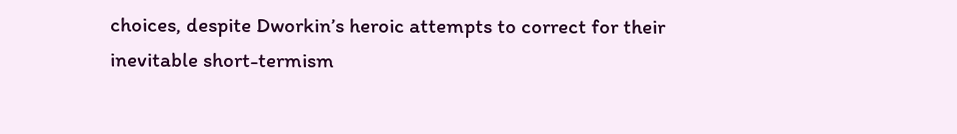choices, despite Dworkin’s heroic attempts to correct for their inevitable short-termism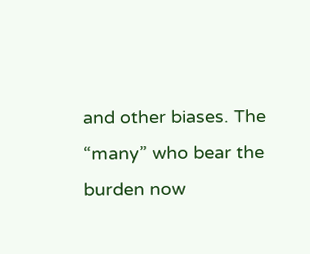and other biases. The “many” who bear the burden now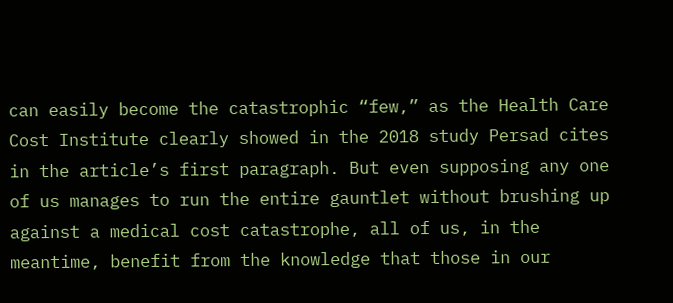can easily become the catastrophic “few,” as the Health Care Cost Institute clearly showed in the 2018 study Persad cites in the article’s first paragraph. But even supposing any one of us manages to run the entire gauntlet without brushing up against a medical cost catastrophe, all of us, in the meantime, benefit from the knowledge that those in our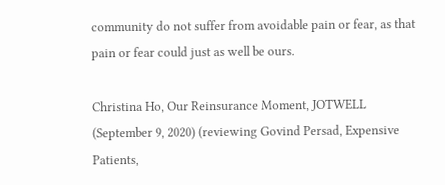community do not suffer from avoidable pain or fear, as that pain or fear could just as well be ours.

Christina Ho, Our Reinsurance Moment, JOTWELL (September 9, 2020) (reviewing Govind Persad, Expensive Patients,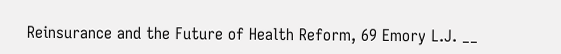Reinsurance and the Future of Health Reform, 69 Emory L.J. __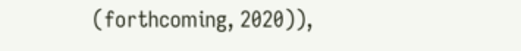(forthcoming, 2020)),